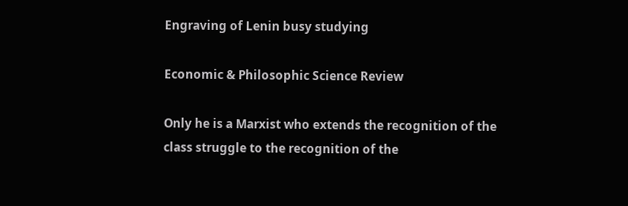Engraving of Lenin busy studying

Economic & Philosophic Science Review

Only he is a Marxist who extends the recognition of the class struggle to the recognition of the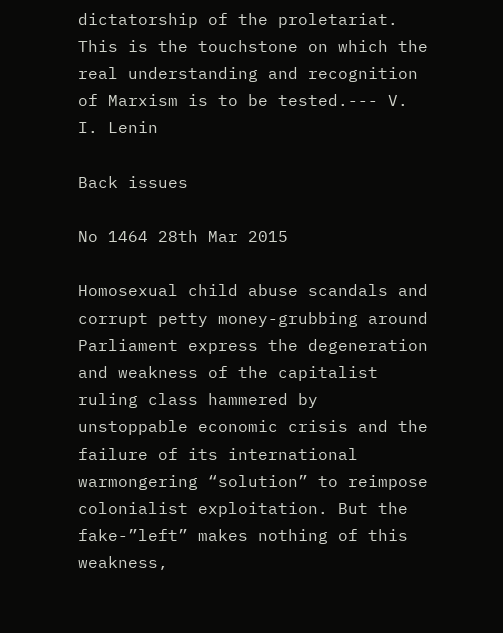dictatorship of the proletariat. This is the touchstone on which the real understanding and recognition of Marxism is to be tested.--- V. I. Lenin

Back issues

No 1464 28th Mar 2015

Homosexual child abuse scandals and corrupt petty money-grubbing around Parliament express the degeneration and weakness of the capitalist ruling class hammered by unstoppable economic crisis and the failure of its international warmongering “solution” to reimpose colonialist exploitation. But the fake-”left” makes nothing of this weakness,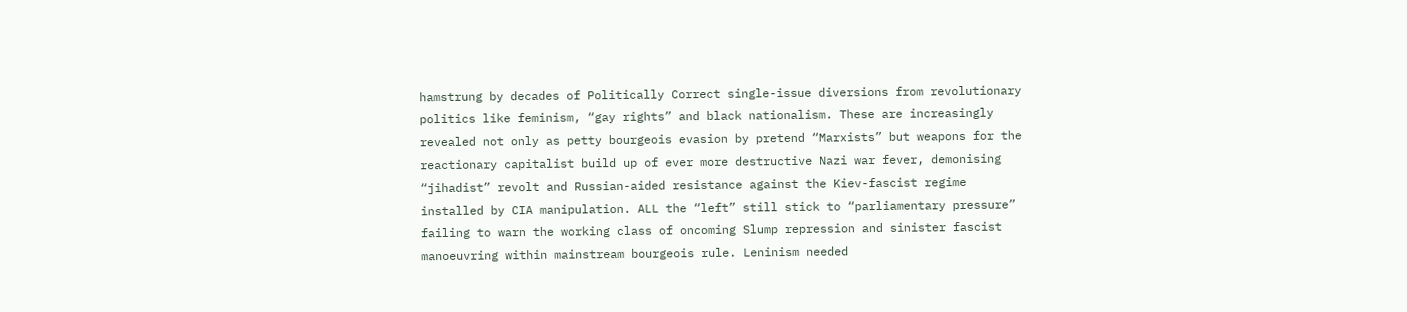hamstrung by decades of Politically Correct single-issue diversions from revolutionary politics like feminism, “gay rights” and black nationalism. These are increasingly revealed not only as petty bourgeois evasion by pretend “Marxists” but weapons for the reactionary capitalist build up of ever more destructive Nazi war fever, demonising “jihadist” revolt and Russian-aided resistance against the Kiev-fascist regime installed by CIA manipulation. ALL the “left” still stick to “parliamentary pressure” failing to warn the working class of oncoming Slump repression and sinister fascist manoeuvring within mainstream bourgeois rule. Leninism needed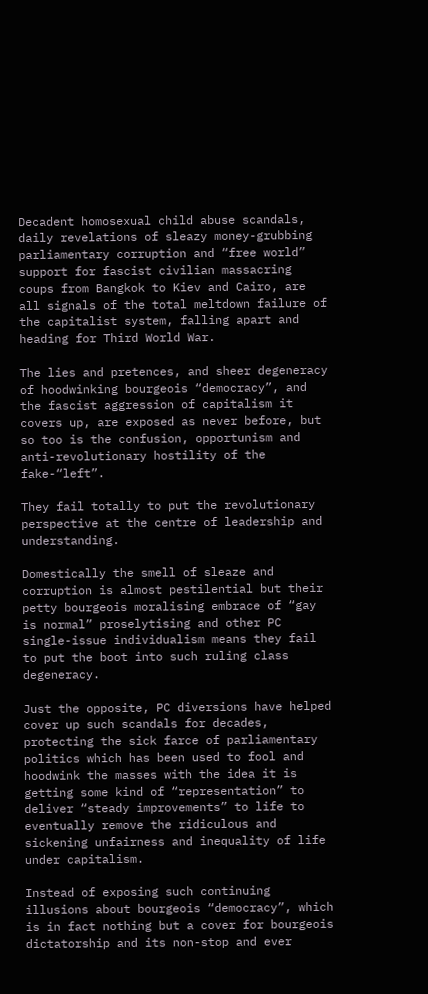Decadent homosexual child abuse scandals, daily revelations of sleazy money-grubbing parliamentary corruption and “free world” support for fascist civilian massacring coups from Bangkok to Kiev and Cairo, are all signals of the total meltdown failure of the capitalist system, falling apart and heading for Third World War.

The lies and pretences, and sheer degeneracy of hoodwinking bourgeois “democracy”, and the fascist aggression of capitalism it covers up, are exposed as never before, but so too is the confusion, opportunism and anti-revolutionary hostility of the fake-“left”.

They fail totally to put the revolutionary perspective at the centre of leadership and understanding.

Domestically the smell of sleaze and corruption is almost pestilential but their petty bourgeois moralising embrace of “gay is normal” proselytising and other PC single-issue individualism means they fail to put the boot into such ruling class degeneracy.

Just the opposite, PC diversions have helped cover up such scandals for decades, protecting the sick farce of parliamentary politics which has been used to fool and hoodwink the masses with the idea it is getting some kind of “representation” to deliver “steady improvements” to life to eventually remove the ridiculous and sickening unfairness and inequality of life under capitalism.

Instead of exposing such continuing illusions about bourgeois “democracy”, which is in fact nothing but a cover for bourgeois dictatorship and its non-stop and ever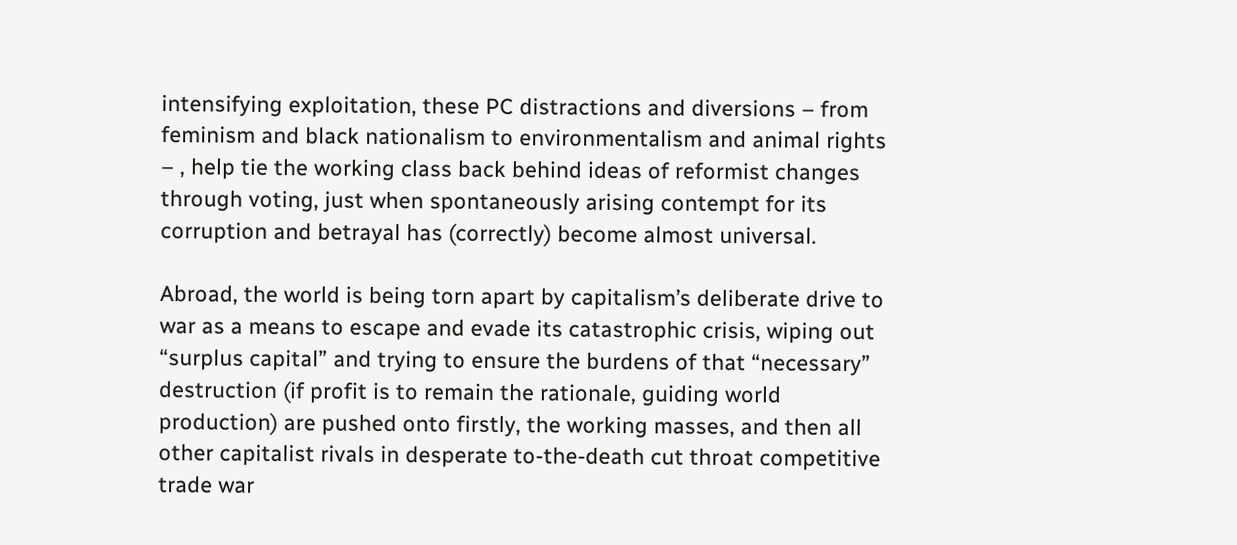intensifying exploitation, these PC distractions and diversions – from feminism and black nationalism to environmentalism and animal rights – , help tie the working class back behind ideas of reformist changes through voting, just when spontaneously arising contempt for its corruption and betrayal has (correctly) become almost universal.

Abroad, the world is being torn apart by capitalism’s deliberate drive to war as a means to escape and evade its catastrophic crisis, wiping out “surplus capital” and trying to ensure the burdens of that “necessary” destruction (if profit is to remain the rationale, guiding world production) are pushed onto firstly, the working masses, and then all other capitalist rivals in desperate to-the-death cut throat competitive trade war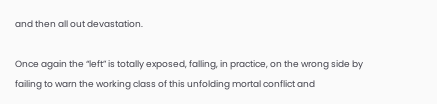and then all out devastation.

Once again the “left” is totally exposed, falling, in practice, on the wrong side by failing to warn the working class of this unfolding mortal conflict and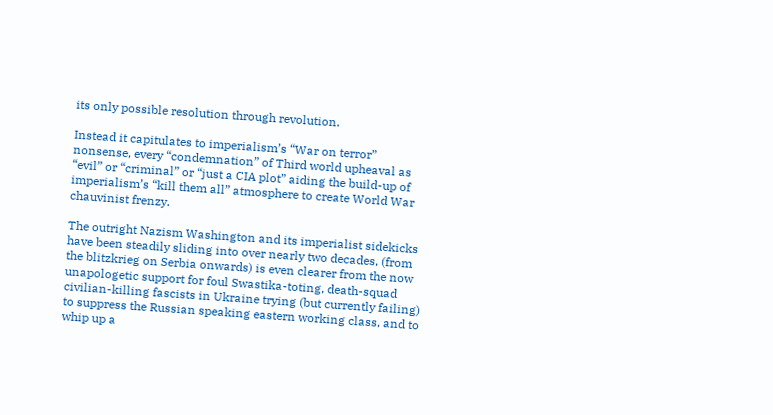its only possible resolution through revolution.

Instead it capitulates to imperialism’s “War on terror” nonsense, every “condemnation” of Third world upheaval as “evil” or “criminal” or “just a CIA plot” aiding the build-up of imperialism’s “kill them all” atmosphere to create World War chauvinist frenzy.

The outright Nazism Washington and its imperialist sidekicks have been steadily sliding into over nearly two decades, (from the blitzkrieg on Serbia onwards) is even clearer from the now unapologetic support for foul Swastika-toting, death-squad civilian-killing fascists in Ukraine trying (but currently failing) to suppress the Russian speaking eastern working class, and to whip up a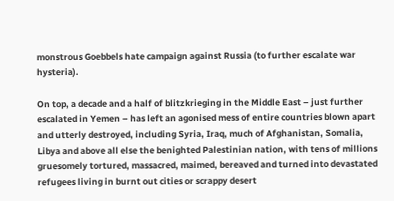monstrous Goebbels hate campaign against Russia (to further escalate war hysteria).

On top, a decade and a half of blitzkrieging in the Middle East – just further escalated in Yemen – has left an agonised mess of entire countries blown apart and utterly destroyed, including Syria, Iraq, much of Afghanistan, Somalia, Libya and above all else the benighted Palestinian nation, with tens of millions gruesomely tortured, massacred, maimed, bereaved and turned into devastated refugees living in burnt out cities or scrappy desert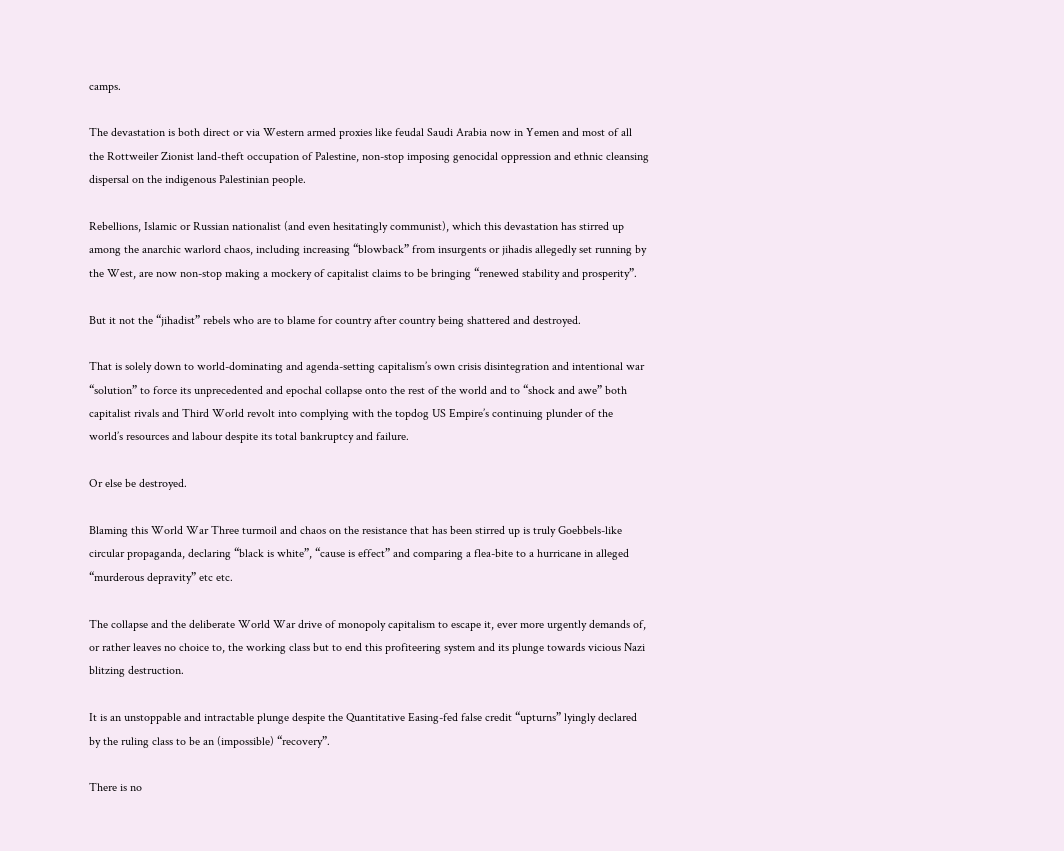camps.

The devastation is both direct or via Western armed proxies like feudal Saudi Arabia now in Yemen and most of all the Rottweiler Zionist land-theft occupation of Palestine, non-stop imposing genocidal oppression and ethnic cleansing dispersal on the indigenous Palestinian people.

Rebellions, Islamic or Russian nationalist (and even hesitatingly communist), which this devastation has stirred up among the anarchic warlord chaos, including increasing “blowback” from insurgents or jihadis allegedly set running by the West, are now non-stop making a mockery of capitalist claims to be bringing “renewed stability and prosperity”.

But it not the “jihadist” rebels who are to blame for country after country being shattered and destroyed.

That is solely down to world-dominating and agenda-setting capitalism’s own crisis disintegration and intentional war “solution” to force its unprecedented and epochal collapse onto the rest of the world and to “shock and awe” both capitalist rivals and Third World revolt into complying with the topdog US Empire’s continuing plunder of the world’s resources and labour despite its total bankruptcy and failure.

Or else be destroyed.

Blaming this World War Three turmoil and chaos on the resistance that has been stirred up is truly Goebbels-like circular propaganda, declaring “black is white”, “cause is effect” and comparing a flea-bite to a hurricane in alleged “murderous depravity” etc etc.

The collapse and the deliberate World War drive of monopoly capitalism to escape it, ever more urgently demands of, or rather leaves no choice to, the working class but to end this profiteering system and its plunge towards vicious Nazi blitzing destruction.

It is an unstoppable and intractable plunge despite the Quantitative Easing-fed false credit “upturns” lyingly declared by the ruling class to be an (impossible) “recovery”.

There is no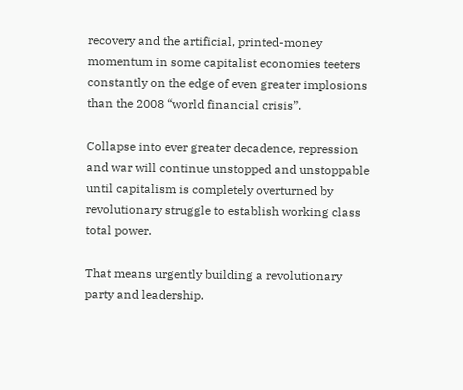recovery and the artificial, printed-money momentum in some capitalist economies teeters constantly on the edge of even greater implosions than the 2008 “world financial crisis”.

Collapse into ever greater decadence, repression and war will continue unstopped and unstoppable until capitalism is completely overturned by revolutionary struggle to establish working class total power.

That means urgently building a revolutionary party and leadership.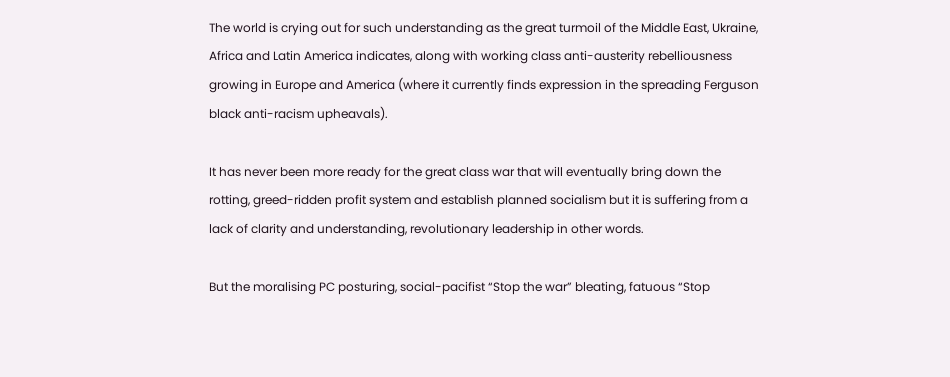The world is crying out for such understanding as the great turmoil of the Middle East, Ukraine, Africa and Latin America indicates, along with working class anti-austerity rebelliousness growing in Europe and America (where it currently finds expression in the spreading Ferguson black anti-racism upheavals).

It has never been more ready for the great class war that will eventually bring down the rotting, greed-ridden profit system and establish planned socialism but it is suffering from a lack of clarity and understanding, revolutionary leadership in other words.

But the moralising PC posturing, social-pacifist “Stop the war” bleating, fatuous “Stop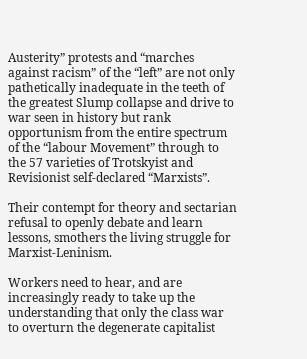Austerity” protests and “marches against racism” of the “left” are not only pathetically inadequate in the teeth of the greatest Slump collapse and drive to war seen in history but rank opportunism from the entire spectrum of the “labour Movement” through to the 57 varieties of Trotskyist and Revisionist self-declared “Marxists”.

Their contempt for theory and sectarian refusal to openly debate and learn lessons, smothers the living struggle for Marxist-Leninism.

Workers need to hear, and are increasingly ready to take up the understanding that only the class war to overturn the degenerate capitalist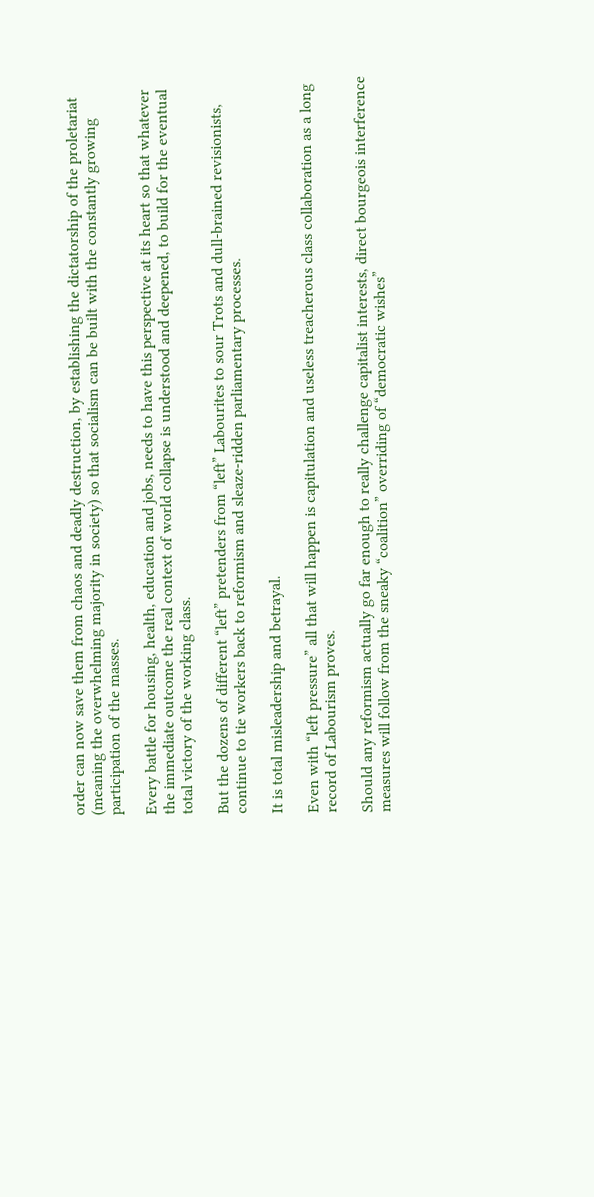order can now save them from chaos and deadly destruction, by establishing the dictatorship of the proletariat (meaning the overwhelming majority in society) so that socialism can be built with the constantly growing participation of the masses.

Every battle for housing, health, education and jobs, needs to have this perspective at its heart so that whatever the immediate outcome the real context of world collapse is understood and deepened, to build for the eventual total victory of the working class.

But the dozens of different “left” pretenders from “left” Labourites to sour Trots and dull-brained revisionists, continue to tie workers back to reformism and sleaze-ridden parliamentary processes.

It is total misleadership and betrayal.

Even with “left pressure” all that will happen is capitulation and useless treacherous class collaboration as a long record of Labourism proves.

Should any reformism actually go far enough to really challenge capitalist interests, direct bourgeois interference measures will follow from the sneaky “coalition” overriding of “democratic wishes”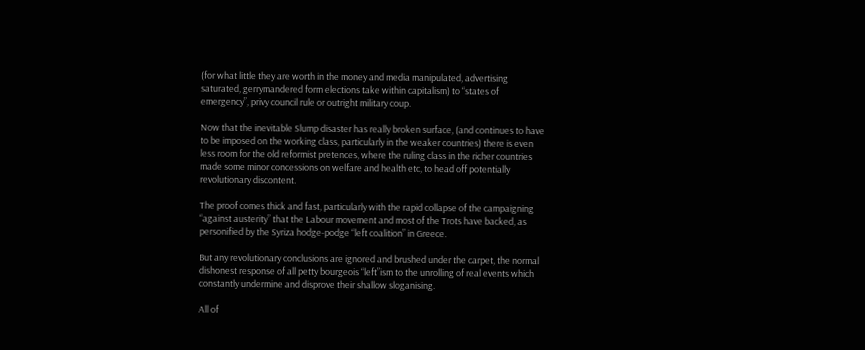(for what little they are worth in the money and media manipulated, advertising saturated, gerrymandered form elections take within capitalism) to “states of emergency”, privy council rule or outright military coup.

Now that the inevitable Slump disaster has really broken surface, (and continues to have to be imposed on the working class, particularly in the weaker countries) there is even less room for the old reformist pretences, where the ruling class in the richer countries made some minor concessions on welfare and health etc, to head off potentially revolutionary discontent.

The proof comes thick and fast, particularly with the rapid collapse of the campaigning “against austerity” that the Labour movement and most of the Trots have backed, as personified by the Syriza hodge-podge “left coalition” in Greece.

But any revolutionary conclusions are ignored and brushed under the carpet, the normal dishonest response of all petty bourgeois “left”ism to the unrolling of real events which constantly undermine and disprove their shallow sloganising.

All of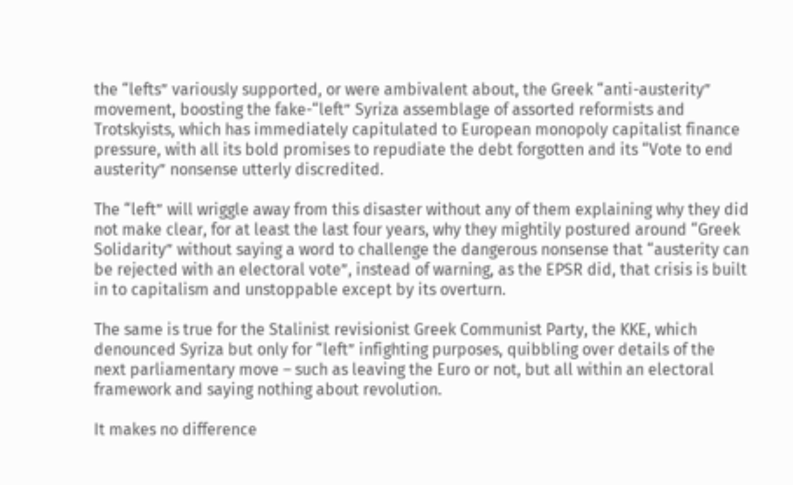the “lefts” variously supported, or were ambivalent about, the Greek “anti-austerity” movement, boosting the fake-“left” Syriza assemblage of assorted reformists and Trotskyists, which has immediately capitulated to European monopoly capitalist finance pressure, with all its bold promises to repudiate the debt forgotten and its “Vote to end austerity” nonsense utterly discredited.

The “left” will wriggle away from this disaster without any of them explaining why they did not make clear, for at least the last four years, why they mightily postured around “Greek Solidarity” without saying a word to challenge the dangerous nonsense that “austerity can be rejected with an electoral vote”, instead of warning, as the EPSR did, that crisis is built in to capitalism and unstoppable except by its overturn.

The same is true for the Stalinist revisionist Greek Communist Party, the KKE, which denounced Syriza but only for “left” infighting purposes, quibbling over details of the next parliamentary move – such as leaving the Euro or not, but all within an electoral framework and saying nothing about revolution.

It makes no difference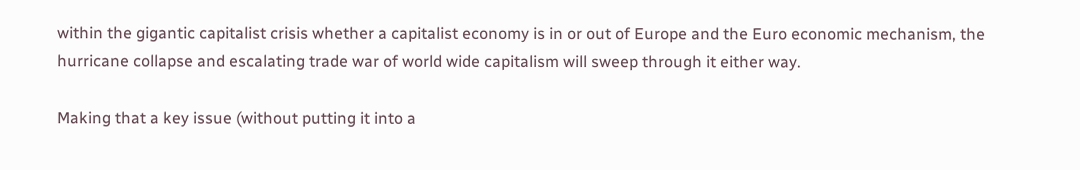within the gigantic capitalist crisis whether a capitalist economy is in or out of Europe and the Euro economic mechanism, the hurricane collapse and escalating trade war of world wide capitalism will sweep through it either way.

Making that a key issue (without putting it into a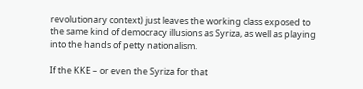revolutionary context) just leaves the working class exposed to the same kind of democracy illusions as Syriza, as well as playing into the hands of petty nationalism.

If the KKE – or even the Syriza for that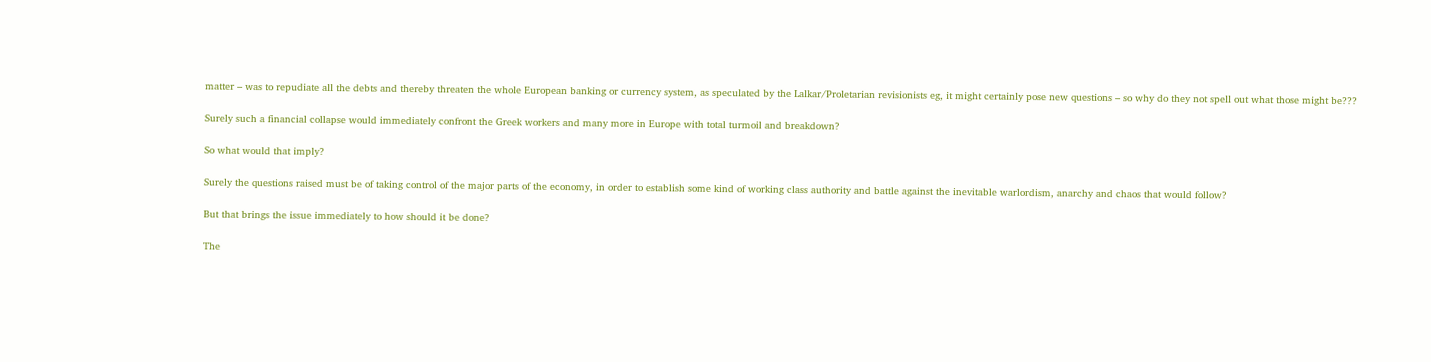matter – was to repudiate all the debts and thereby threaten the whole European banking or currency system, as speculated by the Lalkar/Proletarian revisionists eg, it might certainly pose new questions – so why do they not spell out what those might be???

Surely such a financial collapse would immediately confront the Greek workers and many more in Europe with total turmoil and breakdown?

So what would that imply?

Surely the questions raised must be of taking control of the major parts of the economy, in order to establish some kind of working class authority and battle against the inevitable warlordism, anarchy and chaos that would follow?

But that brings the issue immediately to how should it be done?

The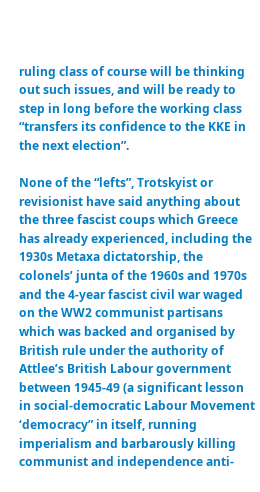ruling class of course will be thinking out such issues, and will be ready to step in long before the working class “transfers its confidence to the KKE in the next election”.

None of the “lefts”, Trotskyist or revisionist have said anything about the three fascist coups which Greece has already experienced, including the 1930s Metaxa dictatorship, the colonels’ junta of the 1960s and 1970s and the 4-year fascist civil war waged on the WW2 communist partisans which was backed and organised by British rule under the authority of Attlee’s British Labour government between 1945-49 (a significant lesson in social-democratic Labour Movement ‘democracy” in itself, running imperialism and barbarously killing communist and independence anti-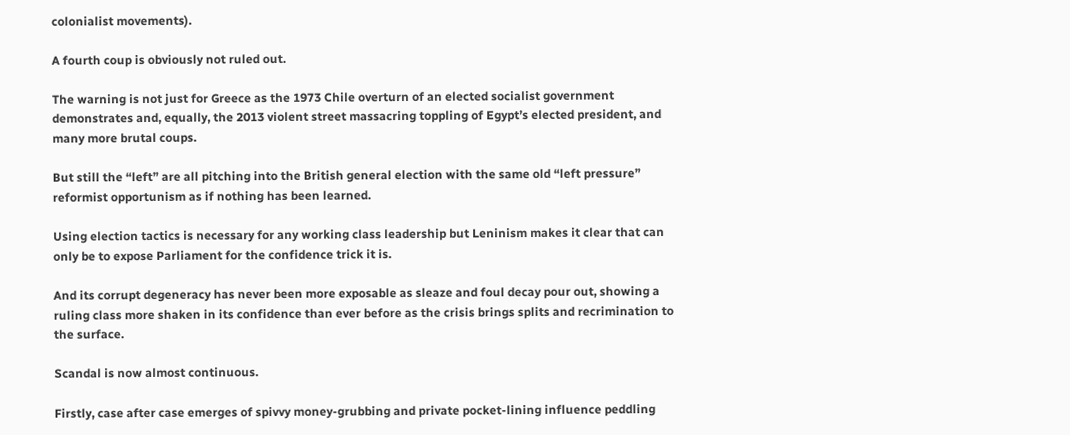colonialist movements).

A fourth coup is obviously not ruled out.

The warning is not just for Greece as the 1973 Chile overturn of an elected socialist government demonstrates and, equally, the 2013 violent street massacring toppling of Egypt’s elected president, and many more brutal coups.

But still the “left” are all pitching into the British general election with the same old “left pressure” reformist opportunism as if nothing has been learned.

Using election tactics is necessary for any working class leadership but Leninism makes it clear that can only be to expose Parliament for the confidence trick it is.

And its corrupt degeneracy has never been more exposable as sleaze and foul decay pour out, showing a ruling class more shaken in its confidence than ever before as the crisis brings splits and recrimination to the surface.

Scandal is now almost continuous.

Firstly, case after case emerges of spivvy money-grubbing and private pocket-lining influence peddling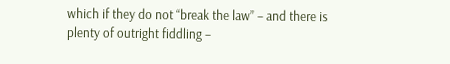which if they do not “break the law” – and there is plenty of outright fiddling –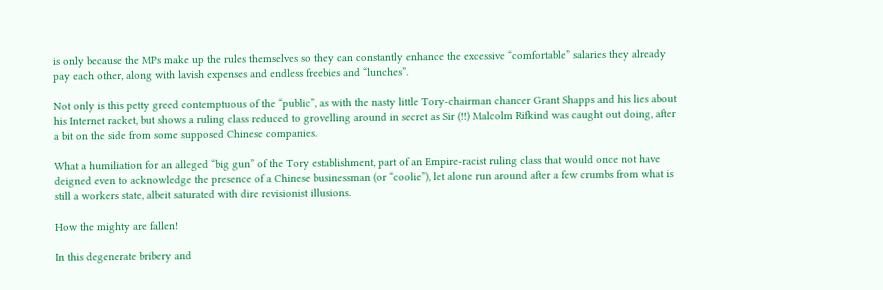is only because the MPs make up the rules themselves so they can constantly enhance the excessive “comfortable” salaries they already pay each other, along with lavish expenses and endless freebies and “lunches”.

Not only is this petty greed contemptuous of the “public”, as with the nasty little Tory-chairman chancer Grant Shapps and his lies about his Internet racket, but shows a ruling class reduced to grovelling around in secret as Sir (!!) Malcolm Rifkind was caught out doing, after a bit on the side from some supposed Chinese companies.

What a humiliation for an alleged “big gun” of the Tory establishment, part of an Empire-racist ruling class that would once not have deigned even to acknowledge the presence of a Chinese businessman (or “coolie”), let alone run around after a few crumbs from what is still a workers state, albeit saturated with dire revisionist illusions.

How the mighty are fallen!

In this degenerate bribery and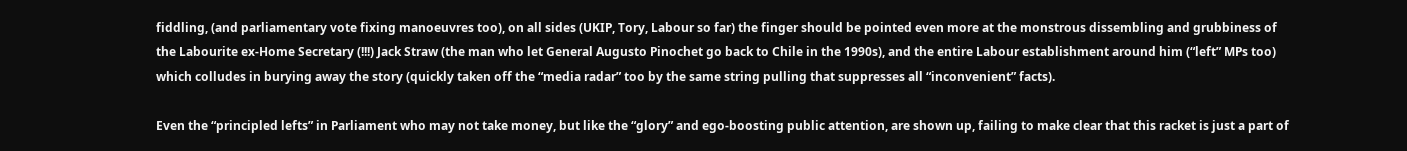fiddling, (and parliamentary vote fixing manoeuvres too), on all sides (UKIP, Tory, Labour so far) the finger should be pointed even more at the monstrous dissembling and grubbiness of the Labourite ex-Home Secretary (!!!) Jack Straw (the man who let General Augusto Pinochet go back to Chile in the 1990s), and the entire Labour establishment around him (“left” MPs too) which colludes in burying away the story (quickly taken off the “media radar” too by the same string pulling that suppresses all “inconvenient” facts).

Even the “principled lefts” in Parliament who may not take money, but like the “glory” and ego-boosting public attention, are shown up, failing to make clear that this racket is just a part of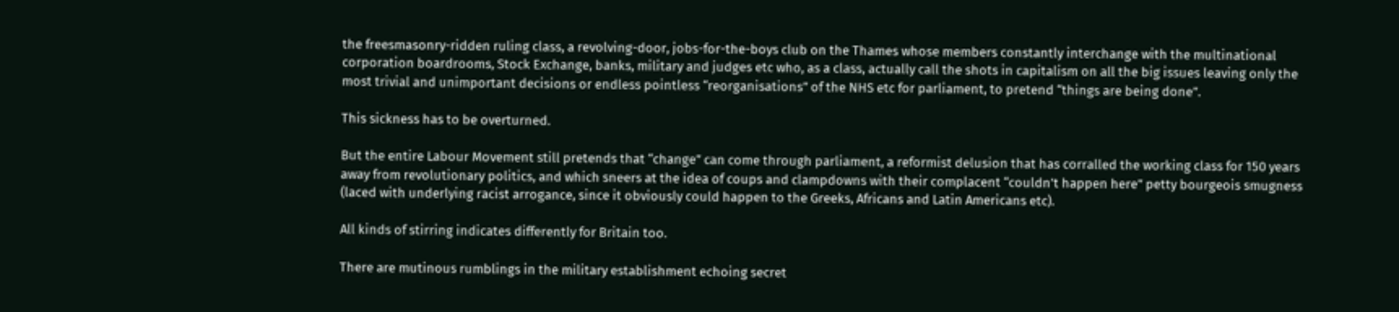the freesmasonry-ridden ruling class, a revolving-door, jobs-for-the-boys club on the Thames whose members constantly interchange with the multinational corporation boardrooms, Stock Exchange, banks, military and judges etc who, as a class, actually call the shots in capitalism on all the big issues leaving only the most trivial and unimportant decisions or endless pointless “reorganisations” of the NHS etc for parliament, to pretend “things are being done”.

This sickness has to be overturned.

But the entire Labour Movement still pretends that “change” can come through parliament, a reformist delusion that has corralled the working class for 150 years away from revolutionary politics, and which sneers at the idea of coups and clampdowns with their complacent “couldn’t happen here” petty bourgeois smugness (laced with underlying racist arrogance, since it obviously could happen to the Greeks, Africans and Latin Americans etc).

All kinds of stirring indicates differently for Britain too.

There are mutinous rumblings in the military establishment echoing secret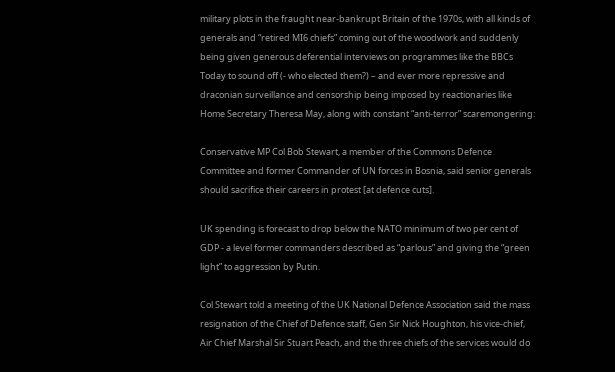military plots in the fraught near-bankrupt Britain of the 1970s, with all kinds of generals and “retired MI6 chiefs” coming out of the woodwork and suddenly being given generous deferential interviews on programmes like the BBCs Today to sound off (- who elected them?) – and ever more repressive and draconian surveillance and censorship being imposed by reactionaries like Home Secretary Theresa May, along with constant “anti-terror” scaremongering:

Conservative MP Col Bob Stewart, a member of the Commons Defence Committee and former Commander of UN forces in Bosnia, said senior generals should sacrifice their careers in protest [at defence cuts].

UK spending is forecast to drop below the NATO minimum of two per cent of GDP - a level former commanders described as “parlous” and giving the “green light” to aggression by Putin.

Col Stewart told a meeting of the UK National Defence Association said the mass resignation of the Chief of Defence staff, Gen Sir Nick Houghton, his vice-chief, Air Chief Marshal Sir Stuart Peach, and the three chiefs of the services would do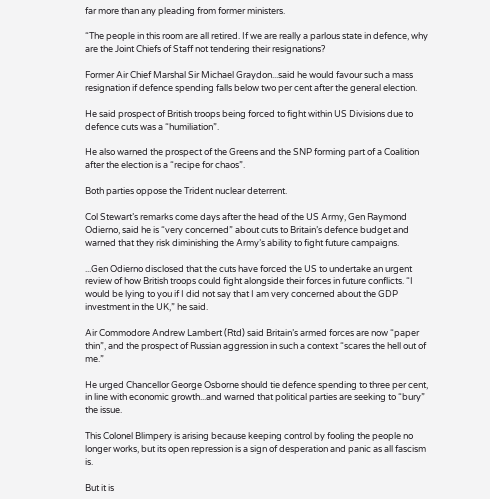far more than any pleading from former ministers.

“The people in this room are all retired. If we are really a parlous state in defence, why are the Joint Chiefs of Staff not tendering their resignations?

Former Air Chief Marshal Sir Michael Graydon...said he would favour such a mass resignation if defence spending falls below two per cent after the general election.

He said prospect of British troops being forced to fight within US Divisions due to defence cuts was a “humiliation”.

He also warned the prospect of the Greens and the SNP forming part of a Coalition after the election is a “recipe for chaos”.

Both parties oppose the Trident nuclear deterrent.

Col Stewart’s remarks come days after the head of the US Army, Gen Raymond Odierno, said he is “very concerned” about cuts to Britain’s defence budget and warned that they risk diminishing the Army’s ability to fight future campaigns.

...Gen Odierno disclosed that the cuts have forced the US to undertake an urgent review of how British troops could fight alongside their forces in future conflicts. “I would be lying to you if I did not say that I am very concerned about the GDP investment in the UK,” he said.

Air Commodore Andrew Lambert (Rtd) said Britain’s armed forces are now “paper thin”, and the prospect of Russian aggression in such a context “scares the hell out of me.”

He urged Chancellor George Osborne should tie defence spending to three per cent, in line with economic growth...and warned that political parties are seeking to “bury” the issue.

This Colonel Blimpery is arising because keeping control by fooling the people no longer works, but its open repression is a sign of desperation and panic as all fascism is.

But it is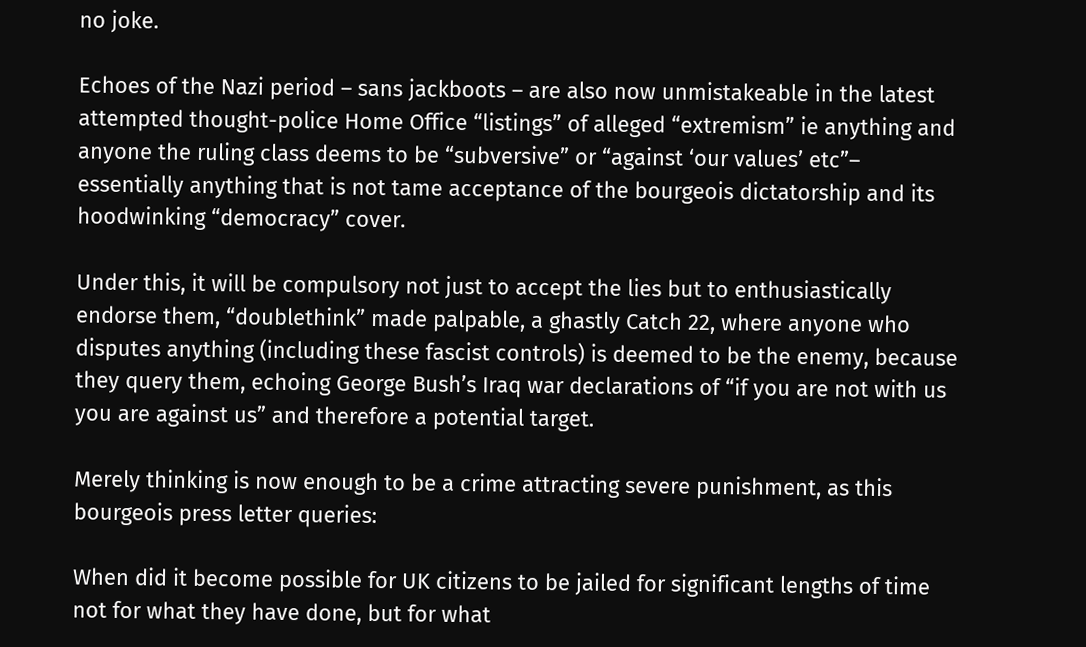no joke.

Echoes of the Nazi period – sans jackboots – are also now unmistakeable in the latest attempted thought-police Home Office “listings” of alleged “extremism” ie anything and anyone the ruling class deems to be “subversive” or “against ‘our values’ etc”– essentially anything that is not tame acceptance of the bourgeois dictatorship and its hoodwinking “democracy” cover.

Under this, it will be compulsory not just to accept the lies but to enthusiastically endorse them, “doublethink” made palpable, a ghastly Catch 22, where anyone who disputes anything (including these fascist controls) is deemed to be the enemy, because they query them, echoing George Bush’s Iraq war declarations of “if you are not with us you are against us” and therefore a potential target.

Merely thinking is now enough to be a crime attracting severe punishment, as this bourgeois press letter queries:

When did it become possible for UK citizens to be jailed for significant lengths of time not for what they have done, but for what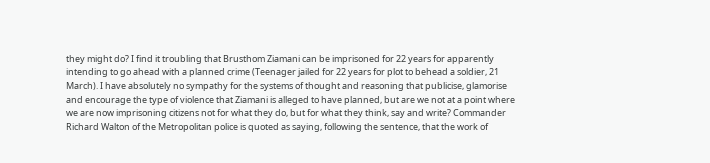they might do? I find it troubling that Brusthom Ziamani can be imprisoned for 22 years for apparently intending to go ahead with a planned crime (Teenager jailed for 22 years for plot to behead a soldier, 21 March). I have absolutely no sympathy for the systems of thought and reasoning that publicise, glamorise and encourage the type of violence that Ziamani is alleged to have planned, but are we not at a point where we are now imprisoning citizens not for what they do, but for what they think, say and write? Commander Richard Walton of the Metropolitan police is quoted as saying, following the sentence, that the work of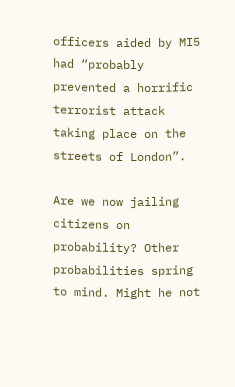officers aided by MI5 had “probably prevented a horrific terrorist attack taking place on the streets of London”.

Are we now jailing citizens on probability? Other probabilities spring to mind. Might he not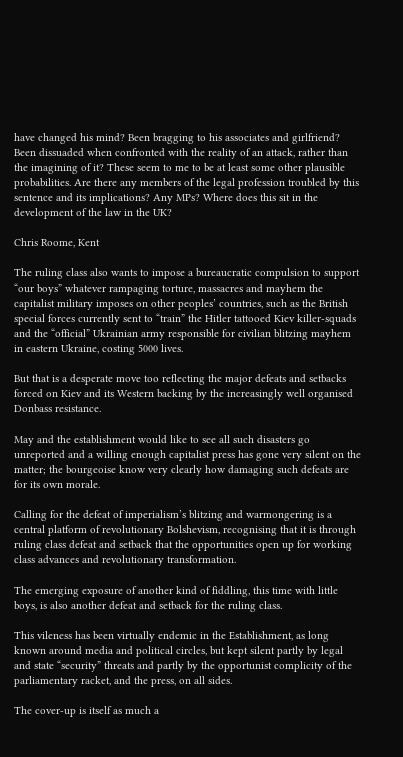have changed his mind? Been bragging to his associates and girlfriend? Been dissuaded when confronted with the reality of an attack, rather than the imagining of it? These seem to me to be at least some other plausible probabilities. Are there any members of the legal profession troubled by this sentence and its implications? Any MPs? Where does this sit in the development of the law in the UK?

Chris Roome, Kent

The ruling class also wants to impose a bureaucratic compulsion to support “our boys” whatever rampaging torture, massacres and mayhem the capitalist military imposes on other peoples’ countries, such as the British special forces currently sent to “train” the Hitler tattooed Kiev killer-squads and the “official” Ukrainian army responsible for civilian blitzing mayhem in eastern Ukraine, costing 5000 lives.

But that is a desperate move too reflecting the major defeats and setbacks forced on Kiev and its Western backing by the increasingly well organised Donbass resistance.

May and the establishment would like to see all such disasters go unreported and a willing enough capitalist press has gone very silent on the matter; the bourgeoise know very clearly how damaging such defeats are for its own morale.

Calling for the defeat of imperialism’s blitzing and warmongering is a central platform of revolutionary Bolshevism, recognising that it is through ruling class defeat and setback that the opportunities open up for working class advances and revolutionary transformation.

The emerging exposure of another kind of fiddling, this time with little boys, is also another defeat and setback for the ruling class.

This vileness has been virtually endemic in the Establishment, as long known around media and political circles, but kept silent partly by legal and state “security” threats and partly by the opportunist complicity of the parliamentary racket, and the press, on all sides.

The cover-up is itself as much a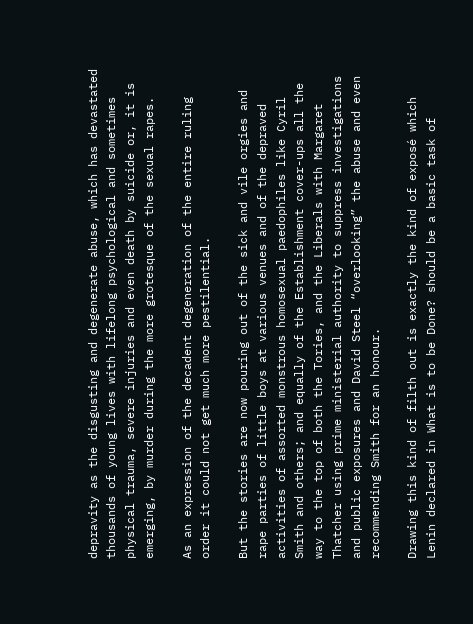depravity as the disgusting and degenerate abuse, which has devastated thousands of young lives with lifelong psychological and sometimes physical trauma, severe injuries and even death by suicide or, it is emerging, by murder during the more grotesque of the sexual rapes.

As an expression of the decadent degeneration of the entire ruling order it could not get much more pestilential.

But the stories are now pouring out of the sick and vile orgies and rape parties of little boys at various venues and of the depraved activities of assorted monstrous homosexual paedophiles like Cyril Smith and others; and equally of the Establishment cover-ups all the way to the top of both the Tories, and the Liberals with Margaret Thatcher using prime ministerial authority to suppress investigations and public exposures and David Steel “overlooking” the abuse and even recommending Smith for an honour.

Drawing this kind of filth out is exactly the kind of exposé which Lenin declared in What is to be Done? should be a basic task of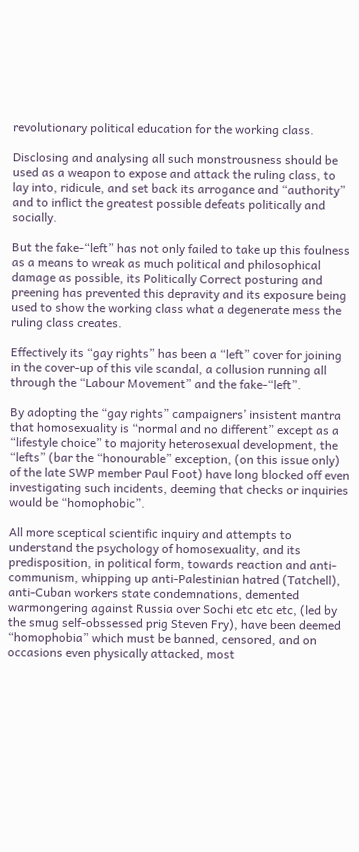revolutionary political education for the working class.

Disclosing and analysing all such monstrousness should be used as a weapon to expose and attack the ruling class, to lay into, ridicule, and set back its arrogance and “authority” and to inflict the greatest possible defeats politically and socially.

But the fake-“left” has not only failed to take up this foulness as a means to wreak as much political and philosophical damage as possible, its Politically Correct posturing and preening has prevented this depravity and its exposure being used to show the working class what a degenerate mess the ruling class creates.

Effectively its “gay rights” has been a “left” cover for joining in the cover-up of this vile scandal, a collusion running all through the “Labour Movement” and the fake-“left”.

By adopting the “gay rights” campaigners’ insistent mantra that homosexuality is “normal and no different” except as a “lifestyle choice” to majority heterosexual development, the “lefts” (bar the “honourable” exception, (on this issue only) of the late SWP member Paul Foot) have long blocked off even investigating such incidents, deeming that checks or inquiries would be “homophobic”.

All more sceptical scientific inquiry and attempts to understand the psychology of homosexuality, and its predisposition, in political form, towards reaction and anti-communism, whipping up anti-Palestinian hatred (Tatchell), anti-Cuban workers state condemnations, demented warmongering against Russia over Sochi etc etc etc, (led by the smug self-obssessed prig Steven Fry), have been deemed “homophobia” which must be banned, censored, and on occasions even physically attacked, most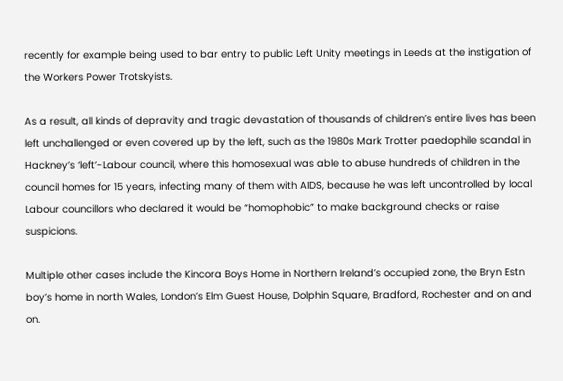recently for example being used to bar entry to public Left Unity meetings in Leeds at the instigation of the Workers Power Trotskyists.

As a result, all kinds of depravity and tragic devastation of thousands of children’s entire lives has been left unchallenged or even covered up by the left, such as the 1980s Mark Trotter paedophile scandal in Hackney’s ‘left’-Labour council, where this homosexual was able to abuse hundreds of children in the council homes for 15 years, infecting many of them with AIDS, because he was left uncontrolled by local Labour councillors who declared it would be “homophobic” to make background checks or raise suspicions.

Multiple other cases include the Kincora Boys Home in Northern Ireland’s occupied zone, the Bryn Estn boy’s home in north Wales, London’s Elm Guest House, Dolphin Square, Bradford, Rochester and on and on.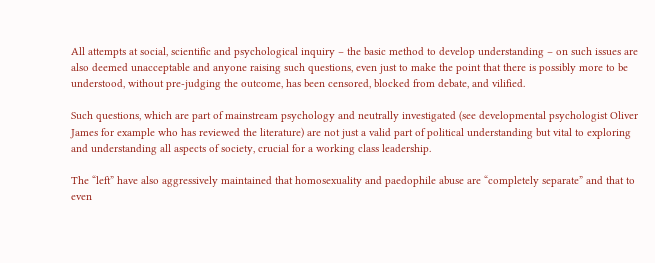All attempts at social, scientific and psychological inquiry – the basic method to develop understanding – on such issues are also deemed unacceptable and anyone raising such questions, even just to make the point that there is possibly more to be understood, without pre-judging the outcome, has been censored, blocked from debate, and vilified.

Such questions, which are part of mainstream psychology and neutrally investigated (see developmental psychologist Oliver James for example who has reviewed the literature) are not just a valid part of political understanding but vital to exploring and understanding all aspects of society, crucial for a working class leadership.

The “left” have also aggressively maintained that homosexuality and paedophile abuse are “completely separate” and that to even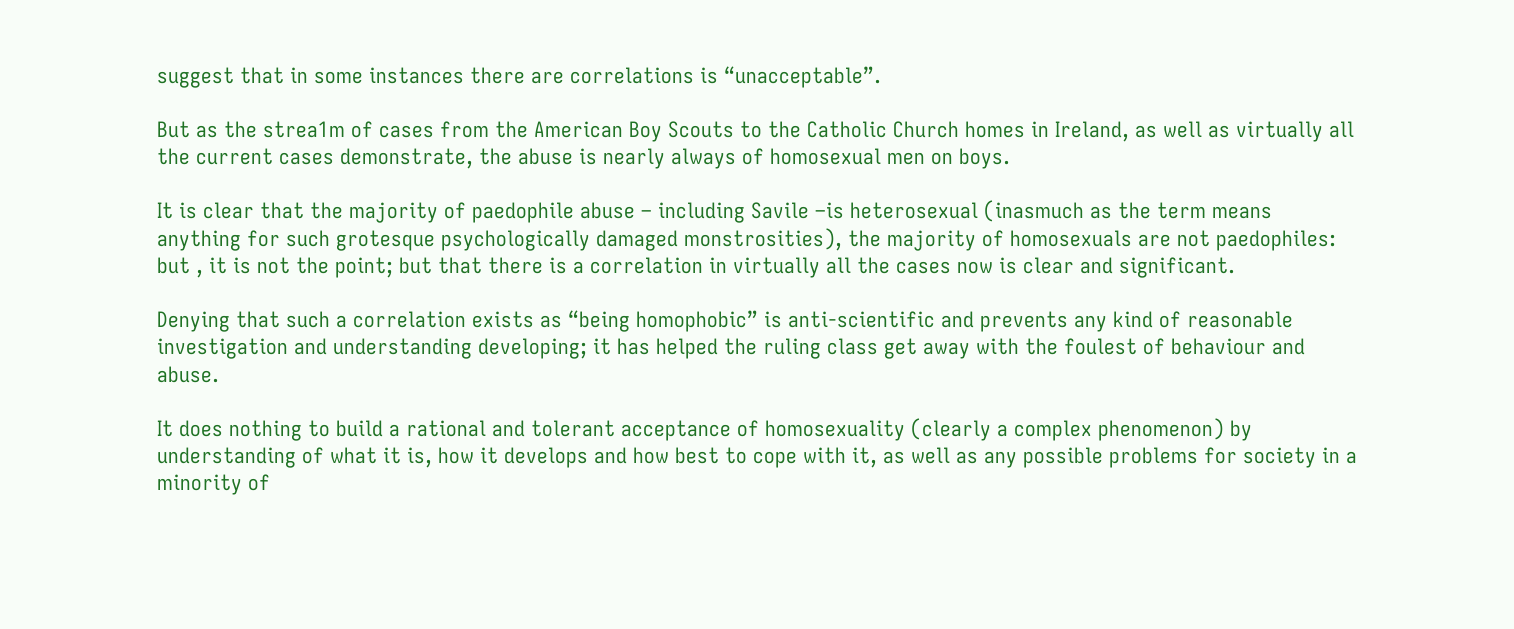suggest that in some instances there are correlations is “unacceptable”.

But as the strea1m of cases from the American Boy Scouts to the Catholic Church homes in Ireland, as well as virtually all the current cases demonstrate, the abuse is nearly always of homosexual men on boys.

It is clear that the majority of paedophile abuse – including Savile –is heterosexual (inasmuch as the term means anything for such grotesque psychologically damaged monstrosities), the majority of homosexuals are not paedophiles: but , it is not the point; but that there is a correlation in virtually all the cases now is clear and significant.

Denying that such a correlation exists as “being homophobic” is anti-scientific and prevents any kind of reasonable investigation and understanding developing; it has helped the ruling class get away with the foulest of behaviour and abuse.

It does nothing to build a rational and tolerant acceptance of homosexuality (clearly a complex phenomenon) by understanding of what it is, how it develops and how best to cope with it, as well as any possible problems for society in a minority of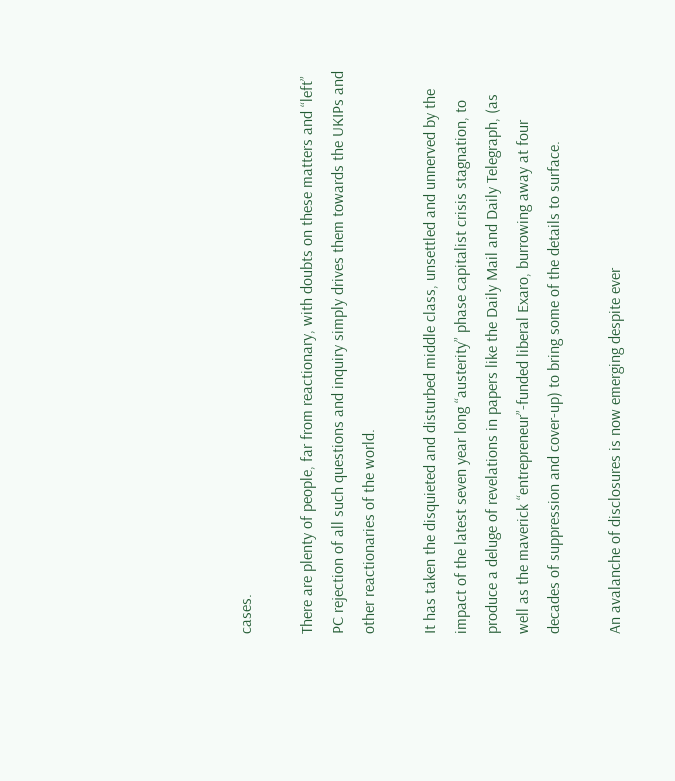cases.

There are plenty of people, far from reactionary, with doubts on these matters and “left” PC rejection of all such questions and inquiry simply drives them towards the UKIPs and other reactionaries of the world.

It has taken the disquieted and disturbed middle class, unsettled and unnerved by the impact of the latest seven year long “austerity” phase capitalist crisis stagnation, to produce a deluge of revelations in papers like the Daily Mail and Daily Telegraph, (as well as the maverick “entrepreneur”-funded liberal Exaro, burrowing away at four decades of suppression and cover-up) to bring some of the details to surface.

An avalanche of disclosures is now emerging despite ever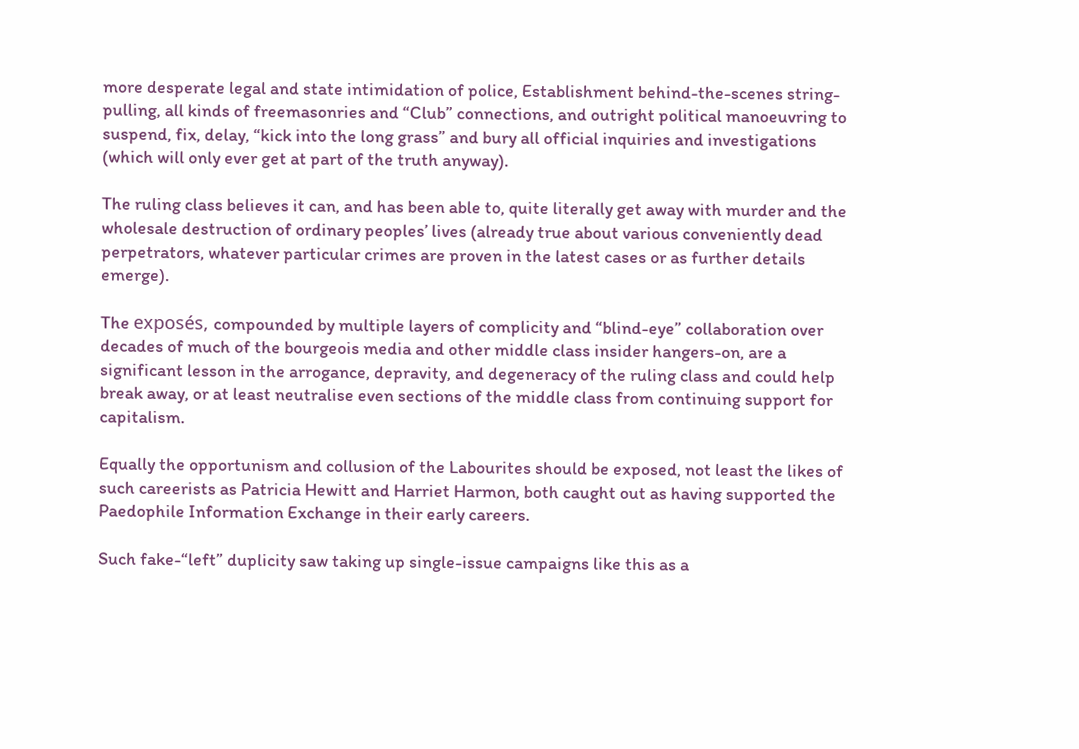more desperate legal and state intimidation of police, Establishment behind-the-scenes string-pulling, all kinds of freemasonries and “Club” connections, and outright political manoeuvring to suspend, fix, delay, “kick into the long grass” and bury all official inquiries and investigations (which will only ever get at part of the truth anyway).

The ruling class believes it can, and has been able to, quite literally get away with murder and the wholesale destruction of ordinary peoples’ lives (already true about various conveniently dead perpetrators, whatever particular crimes are proven in the latest cases or as further details emerge).

The exposés, compounded by multiple layers of complicity and “blind-eye” collaboration over decades of much of the bourgeois media and other middle class insider hangers-on, are a significant lesson in the arrogance, depravity, and degeneracy of the ruling class and could help break away, or at least neutralise even sections of the middle class from continuing support for capitalism.

Equally the opportunism and collusion of the Labourites should be exposed, not least the likes of such careerists as Patricia Hewitt and Harriet Harmon, both caught out as having supported the Paedophile Information Exchange in their early careers.

Such fake-“left” duplicity saw taking up single-issue campaigns like this as a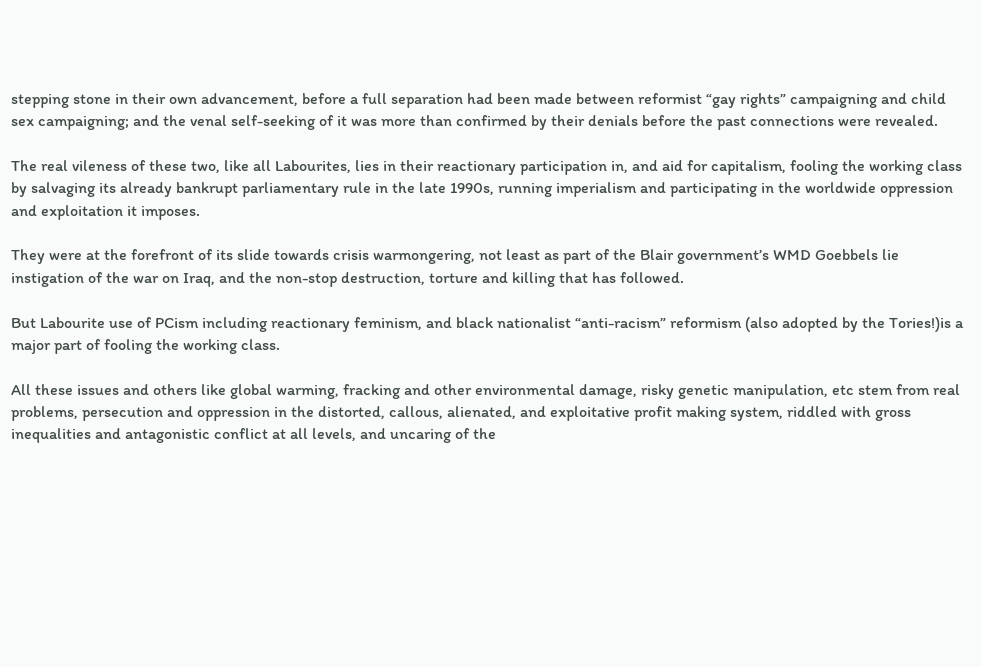stepping stone in their own advancement, before a full separation had been made between reformist “gay rights” campaigning and child sex campaigning; and the venal self-seeking of it was more than confirmed by their denials before the past connections were revealed.

The real vileness of these two, like all Labourites, lies in their reactionary participation in, and aid for capitalism, fooling the working class by salvaging its already bankrupt parliamentary rule in the late 1990s, running imperialism and participating in the worldwide oppression and exploitation it imposes.

They were at the forefront of its slide towards crisis warmongering, not least as part of the Blair government’s WMD Goebbels lie instigation of the war on Iraq, and the non-stop destruction, torture and killing that has followed.

But Labourite use of PCism including reactionary feminism, and black nationalist “anti-racism” reformism (also adopted by the Tories!)is a major part of fooling the working class.

All these issues and others like global warming, fracking and other environmental damage, risky genetic manipulation, etc stem from real problems, persecution and oppression in the distorted, callous, alienated, and exploitative profit making system, riddled with gross inequalities and antagonistic conflict at all levels, and uncaring of the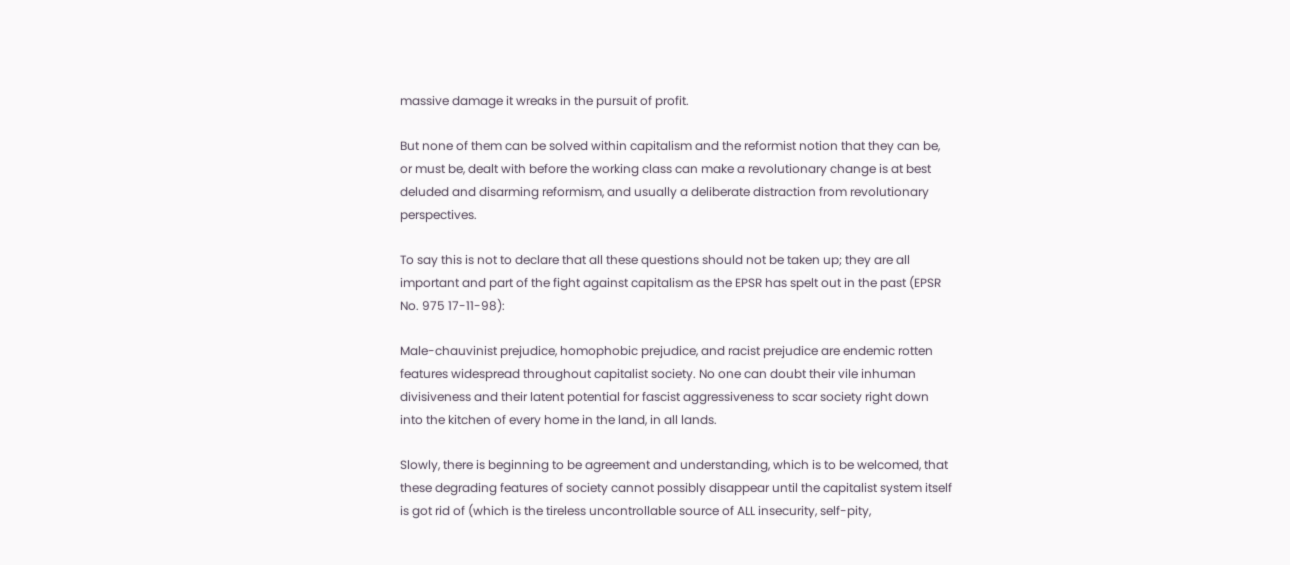massive damage it wreaks in the pursuit of profit.

But none of them can be solved within capitalism and the reformist notion that they can be, or must be, dealt with before the working class can make a revolutionary change is at best deluded and disarming reformism, and usually a deliberate distraction from revolutionary perspectives.

To say this is not to declare that all these questions should not be taken up; they are all important and part of the fight against capitalism as the EPSR has spelt out in the past (EPSR No. 975 17-11-98):

Male-chauvinist prejudice, homophobic prejudice, and racist prejudice are endemic rotten features widespread throughout capitalist society. No one can doubt their vile inhuman divisiveness and their latent potential for fascist aggressiveness to scar society right down into the kitchen of every home in the land, in all lands.

Slowly, there is beginning to be agreement and understanding, which is to be welcomed, that these degrading features of society cannot possibly disappear until the capitalist system itself is got rid of (which is the tireless uncontrollable source of ALL insecurity, self-pity,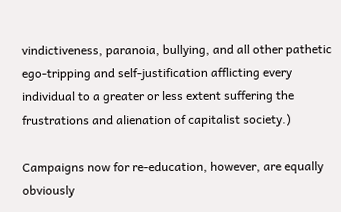vindictiveness, paranoia, bullying, and all other pathetic ego-tripping and self-justification afflicting every individual to a greater or less extent suffering the frustrations and alienation of capitalist society.)

Campaigns now for re-education, however, are equally obviously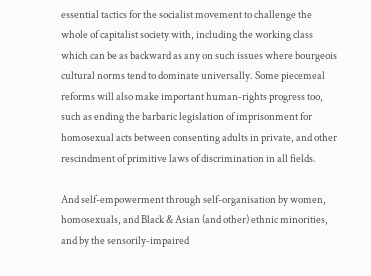essential tactics for the socialist movement to challenge the whole of capitalist society with, including the working class which can be as backward as any on such issues where bourgeois cultural norms tend to dominate universally. Some piecemeal reforms will also make important human-rights progress too, such as ending the barbaric legislation of imprisonment for homosexual acts between consenting adults in private, and other rescindment of primitive laws of discrimination in all fields.

And self-empowerment through self-organisation by women, homosexuals, and Black & Asian (and other) ethnic minorities, and by the sensorily-impaired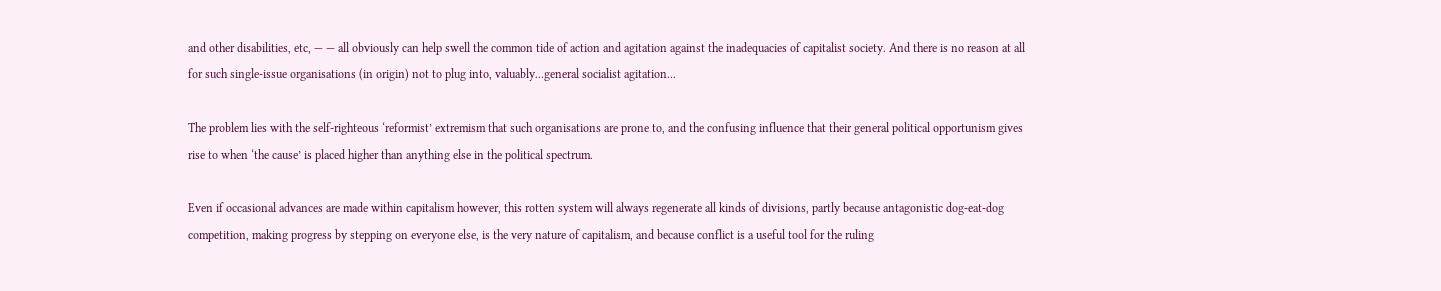and other disabilities, etc, — — all obviously can help swell the common tide of action and agitation against the inadequacies of capitalist society. And there is no reason at all for such single-issue organisations (in origin) not to plug into, valuably...general socialist agitation...

The problem lies with the self-righteous ‘reformist’ extremism that such organisations are prone to, and the confusing influence that their general political opportunism gives rise to when ‘the cause’ is placed higher than anything else in the political spectrum.

Even if occasional advances are made within capitalism however, this rotten system will always regenerate all kinds of divisions, partly because antagonistic dog-eat-dog competition, making progress by stepping on everyone else, is the very nature of capitalism, and because conflict is a useful tool for the ruling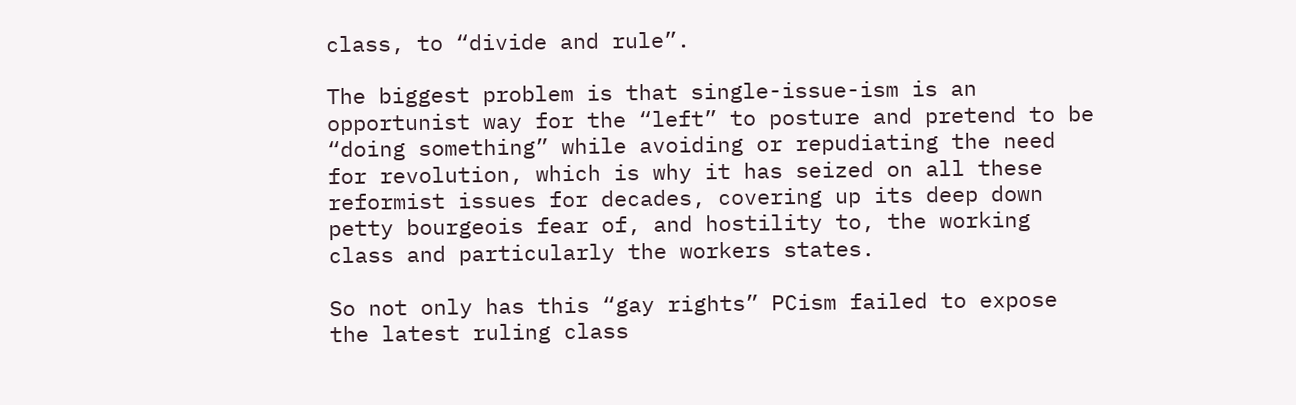class, to “divide and rule”.

The biggest problem is that single-issue-ism is an opportunist way for the “left” to posture and pretend to be “doing something” while avoiding or repudiating the need for revolution, which is why it has seized on all these reformist issues for decades, covering up its deep down petty bourgeois fear of, and hostility to, the working class and particularly the workers states.

So not only has this “gay rights” PCism failed to expose the latest ruling class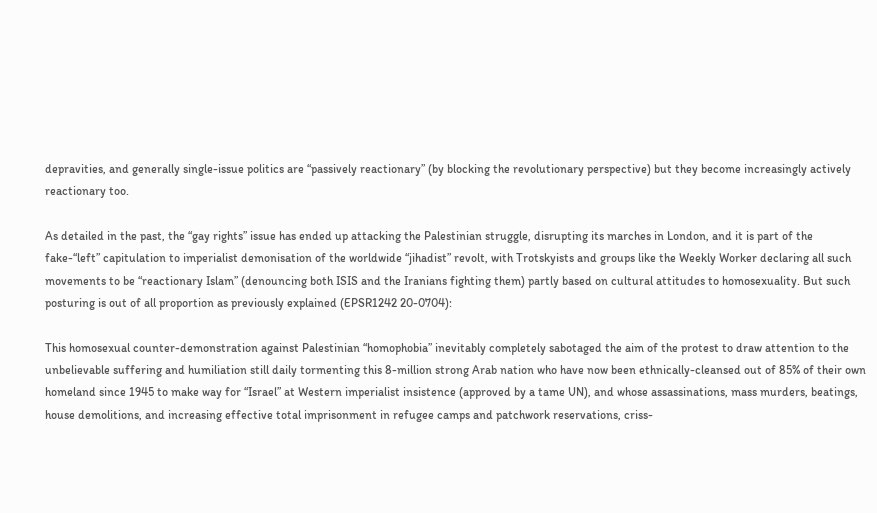depravities, and generally single-issue politics are “passively reactionary” (by blocking the revolutionary perspective) but they become increasingly actively reactionary too.

As detailed in the past, the “gay rights” issue has ended up attacking the Palestinian struggle, disrupting its marches in London, and it is part of the fake-“left” capitulation to imperialist demonisation of the worldwide “jihadist” revolt, with Trotskyists and groups like the Weekly Worker declaring all such movements to be “reactionary Islam” (denouncing both ISIS and the Iranians fighting them) partly based on cultural attitudes to homosexuality. But such posturing is out of all proportion as previously explained (EPSR1242 20-0704):

This homosexual counter-demonstration against Palestinian “homophobia” inevitably completely sabotaged the aim of the protest to draw attention to the unbelievable suffering and humiliation still daily tormenting this 8-million strong Arab nation who have now been ethnically-cleansed out of 85% of their own homeland since 1945 to make way for “Israel” at Western imperialist insistence (approved by a tame UN), and whose assassinations, mass murders, beatings, house demolitions, and increasing effective total imprisonment in refugee camps and patchwork reservations, criss-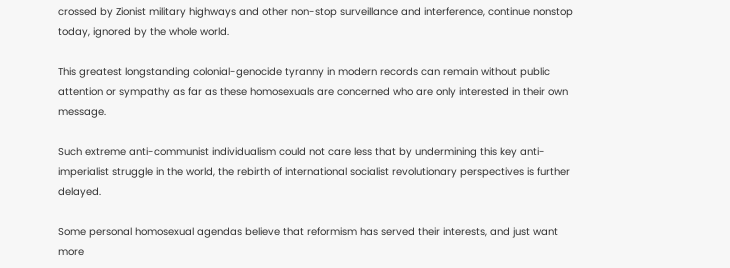crossed by Zionist military highways and other non-stop surveillance and interference, continue nonstop today, ignored by the whole world.

This greatest longstanding colonial-genocide tyranny in modern records can remain without public attention or sympathy as far as these homosexuals are concerned who are only interested in their own message.

Such extreme anti-communist individualism could not care less that by undermining this key anti-imperialist struggle in the world, the rebirth of international socialist revolutionary perspectives is further delayed.

Some personal homosexual agendas believe that reformism has served their interests, and just want more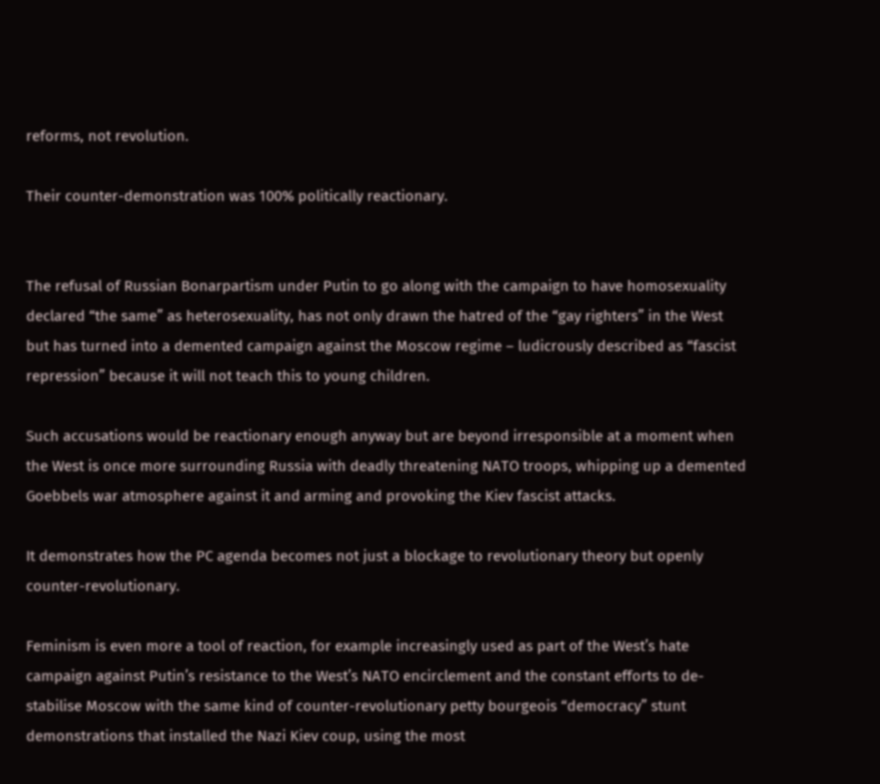reforms, not revolution.

Their counter-demonstration was 100% politically reactionary.


The refusal of Russian Bonarpartism under Putin to go along with the campaign to have homosexuality declared “the same” as heterosexuality, has not only drawn the hatred of the “gay righters” in the West but has turned into a demented campaign against the Moscow regime – ludicrously described as “fascist repression” because it will not teach this to young children.

Such accusations would be reactionary enough anyway but are beyond irresponsible at a moment when the West is once more surrounding Russia with deadly threatening NATO troops, whipping up a demented Goebbels war atmosphere against it and arming and provoking the Kiev fascist attacks.

It demonstrates how the PC agenda becomes not just a blockage to revolutionary theory but openly counter-revolutionary.

Feminism is even more a tool of reaction, for example increasingly used as part of the West’s hate campaign against Putin’s resistance to the West’s NATO encirclement and the constant efforts to de-stabilise Moscow with the same kind of counter-revolutionary petty bourgeois “democracy” stunt demonstrations that installed the Nazi Kiev coup, using the most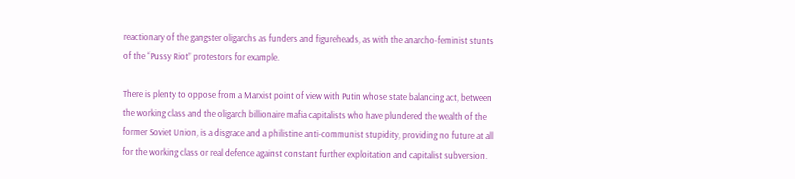reactionary of the gangster oligarchs as funders and figureheads, as with the anarcho-feminist stunts of the “Pussy Riot” protestors for example.

There is plenty to oppose from a Marxist point of view with Putin whose state balancing act, between the working class and the oligarch billionaire mafia capitalists who have plundered the wealth of the former Soviet Union, is a disgrace and a philistine anti-communist stupidity, providing no future at all for the working class or real defence against constant further exploitation and capitalist subversion.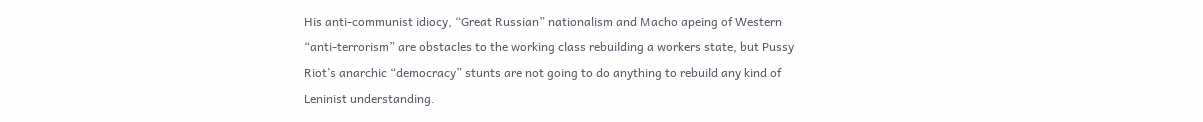His anti-communist idiocy, “Great Russian” nationalism and Macho apeing of Western “anti-terrorism” are obstacles to the working class rebuilding a workers state, but Pussy Riot’s anarchic “democracy” stunts are not going to do anything to rebuild any kind of Leninist understanding.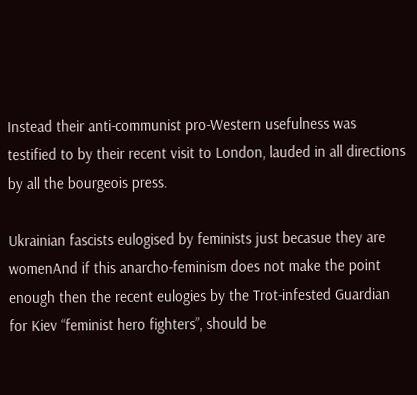Instead their anti-communist pro-Western usefulness was testified to by their recent visit to London, lauded in all directions by all the bourgeois press.

Ukrainian fascists eulogised by feminists just becasue they are womenAnd if this anarcho-feminism does not make the point enough then the recent eulogies by the Trot-infested Guardian for Kiev “feminist hero fighters”, should be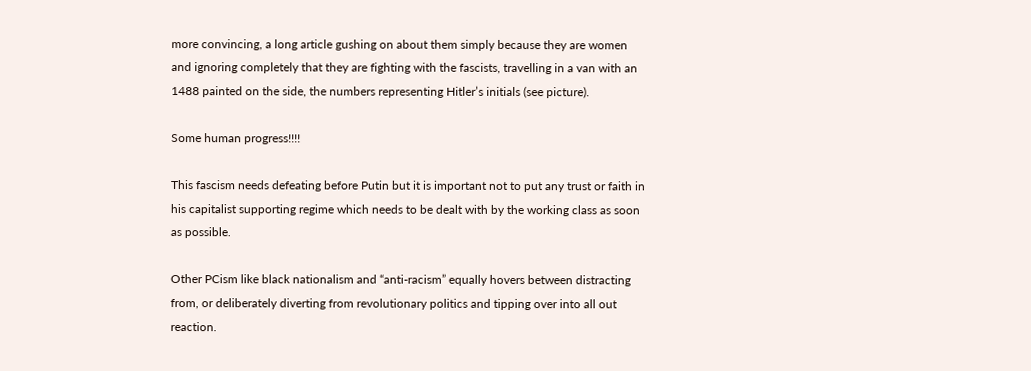more convincing, a long article gushing on about them simply because they are women and ignoring completely that they are fighting with the fascists, travelling in a van with an 1488 painted on the side, the numbers representing Hitler’s initials (see picture).

Some human progress!!!!

This fascism needs defeating before Putin but it is important not to put any trust or faith in his capitalist supporting regime which needs to be dealt with by the working class as soon as possible.

Other PCism like black nationalism and “anti-racism” equally hovers between distracting from, or deliberately diverting from revolutionary politics and tipping over into all out reaction.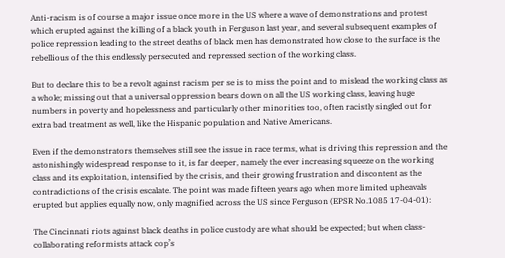Anti-racism is of course a major issue once more in the US where a wave of demonstrations and protest which erupted against the killing of a black youth in Ferguson last year, and several subsequent examples of police repression leading to the street deaths of black men has demonstrated how close to the surface is the rebellious of the this endlessly persecuted and repressed section of the working class.

But to declare this to be a revolt against racism per se is to miss the point and to mislead the working class as a whole; missing out that a universal oppression bears down on all the US working class, leaving huge numbers in poverty and hopelessness and particularly other minorities too, often racistly singled out for extra bad treatment as well, like the Hispanic population and Native Americans.

Even if the demonstrators themselves still see the issue in race terms, what is driving this repression and the astonishingly widespread response to it, is far deeper, namely the ever increasing squeeze on the working class and its exploitation, intensified by the crisis, and their growing frustration and discontent as the contradictions of the crisis escalate. The point was made fifteen years ago when more limited upheavals erupted but applies equally now, only magnified across the US since Ferguson (EPSR No.1085 17-04-01):

The Cincinnati riots against black deaths in police custody are what should be expected; but when class-collaborating reformists attack cop’s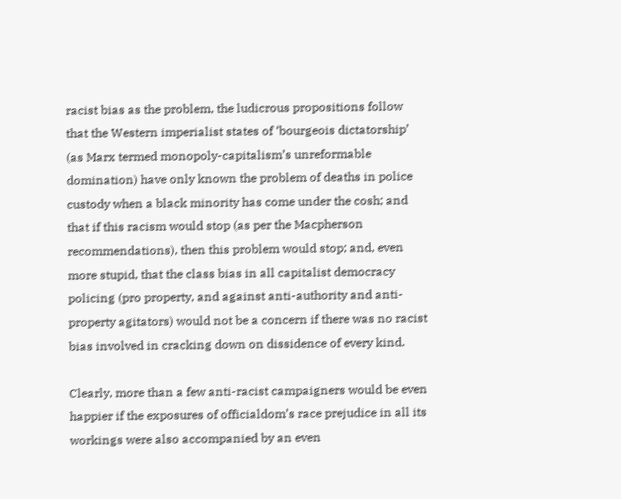racist bias as the problem, the ludicrous propositions follow that the Western imperialist states of ‘bourgeois dictatorship’ (as Marx termed monopoly-capitalism’s unreformable domination) have only known the problem of deaths in police custody when a black minority has come under the cosh; and that if this racism would stop (as per the Macpherson recommendations), then this problem would stop; and, even more stupid, that the class bias in all capitalist democracy policing (pro property, and against anti-authority and anti-property agitators) would not be a concern if there was no racist bias involved in cracking down on dissidence of every kind.

Clearly, more than a few anti-racist campaigners would be even happier if the exposures of officialdom’s race prejudice in all its workings were also accompanied by an even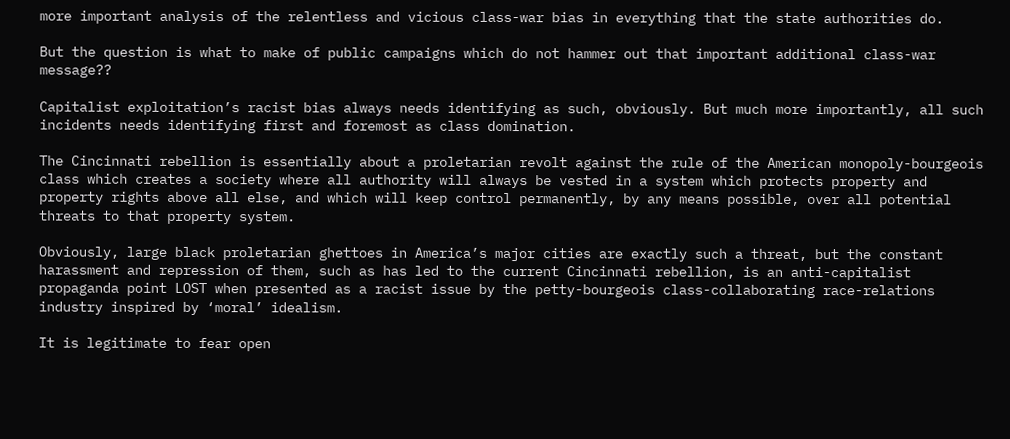more important analysis of the relentless and vicious class-war bias in everything that the state authorities do.

But the question is what to make of public campaigns which do not hammer out that important additional class-war message??

Capitalist exploitation’s racist bias always needs identifying as such, obviously. But much more importantly, all such incidents needs identifying first and foremost as class domination.

The Cincinnati rebellion is essentially about a proletarian revolt against the rule of the American monopoly-bourgeois class which creates a society where all authority will always be vested in a system which protects property and property rights above all else, and which will keep control permanently, by any means possible, over all potential threats to that property system.

Obviously, large black proletarian ghettoes in America’s major cities are exactly such a threat, but the constant harassment and repression of them, such as has led to the current Cincinnati rebellion, is an anti-capitalist propaganda point LOST when presented as a racist issue by the petty-bourgeois class-collaborating race-relations industry inspired by ‘moral’ idealism.

It is legitimate to fear open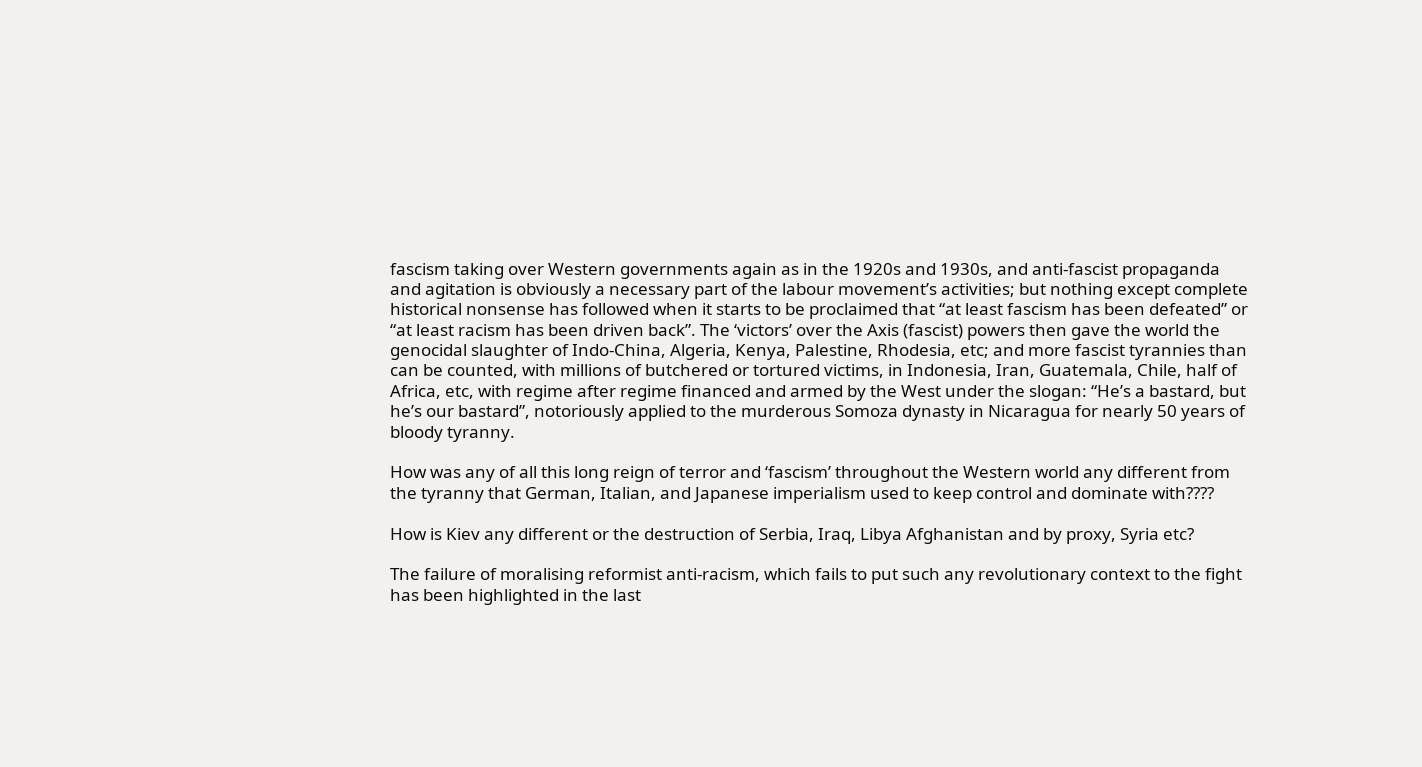fascism taking over Western governments again as in the 1920s and 1930s, and anti-fascist propaganda and agitation is obviously a necessary part of the labour movement’s activities; but nothing except complete historical nonsense has followed when it starts to be proclaimed that “at least fascism has been defeated” or “at least racism has been driven back”. The ‘victors’ over the Axis (fascist) powers then gave the world the genocidal slaughter of Indo-China, Algeria, Kenya, Palestine, Rhodesia, etc; and more fascist tyrannies than can be counted, with millions of butchered or tortured victims, in Indonesia, Iran, Guatemala, Chile, half of Africa, etc, with regime after regime financed and armed by the West under the slogan: “He’s a bastard, but he’s our bastard”, notoriously applied to the murderous Somoza dynasty in Nicaragua for nearly 50 years of bloody tyranny.

How was any of all this long reign of terror and ‘fascism’ throughout the Western world any different from the tyranny that German, Italian, and Japanese imperialism used to keep control and dominate with????

How is Kiev any different or the destruction of Serbia, Iraq, Libya Afghanistan and by proxy, Syria etc?

The failure of moralising reformist anti-racism, which fails to put such any revolutionary context to the fight has been highlighted in the last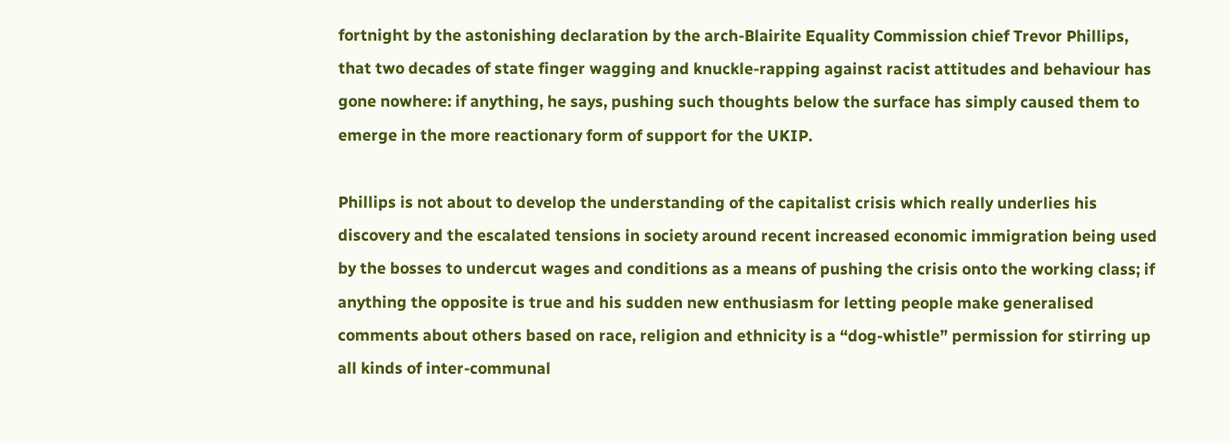fortnight by the astonishing declaration by the arch-Blairite Equality Commission chief Trevor Phillips, that two decades of state finger wagging and knuckle-rapping against racist attitudes and behaviour has gone nowhere: if anything, he says, pushing such thoughts below the surface has simply caused them to emerge in the more reactionary form of support for the UKIP.

Phillips is not about to develop the understanding of the capitalist crisis which really underlies his discovery and the escalated tensions in society around recent increased economic immigration being used by the bosses to undercut wages and conditions as a means of pushing the crisis onto the working class; if anything the opposite is true and his sudden new enthusiasm for letting people make generalised comments about others based on race, religion and ethnicity is a “dog-whistle” permission for stirring up all kinds of inter-communal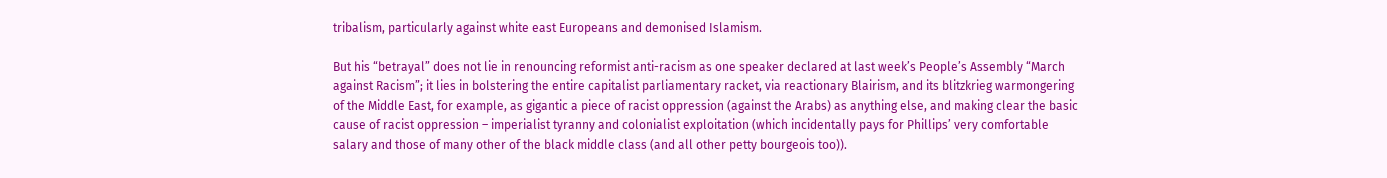tribalism, particularly against white east Europeans and demonised Islamism.

But his “betrayal” does not lie in renouncing reformist anti-racism as one speaker declared at last week’s People’s Assembly “March against Racism”; it lies in bolstering the entire capitalist parliamentary racket, via reactionary Blairism, and its blitzkrieg warmongering of the Middle East, for example, as gigantic a piece of racist oppression (against the Arabs) as anything else, and making clear the basic cause of racist oppression – imperialist tyranny and colonialist exploitation (which incidentally pays for Phillips’ very comfortable salary and those of many other of the black middle class (and all other petty bourgeois too)).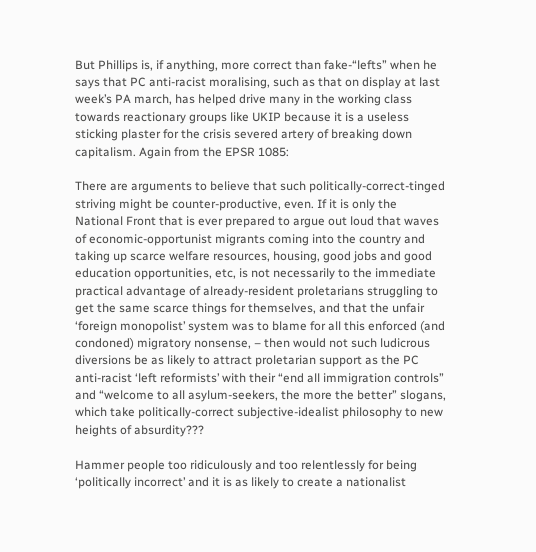But Phillips is, if anything, more correct than fake-“lefts” when he says that PC anti-racist moralising, such as that on display at last week’s PA march, has helped drive many in the working class towards reactionary groups like UKIP because it is a useless sticking plaster for the crisis severed artery of breaking down capitalism. Again from the EPSR 1085:

There are arguments to believe that such politically-correct-tinged striving might be counter-productive, even. If it is only the National Front that is ever prepared to argue out loud that waves of economic-opportunist migrants coming into the country and taking up scarce welfare resources, housing, good jobs and good education opportunities, etc, is not necessarily to the immediate practical advantage of already-resident proletarians struggling to get the same scarce things for themselves, and that the unfair ‘foreign monopolist’ system was to blame for all this enforced (and condoned) migratory nonsense, – then would not such ludicrous diversions be as likely to attract proletarian support as the PC anti-racist ‘left reformists’ with their “end all immigration controls” and “welcome to all asylum-seekers, the more the better” slogans, which take politically-correct subjective-idealist philosophy to new heights of absurdity???

Hammer people too ridiculously and too relentlessly for being ‘politically incorrect’ and it is as likely to create a nationalist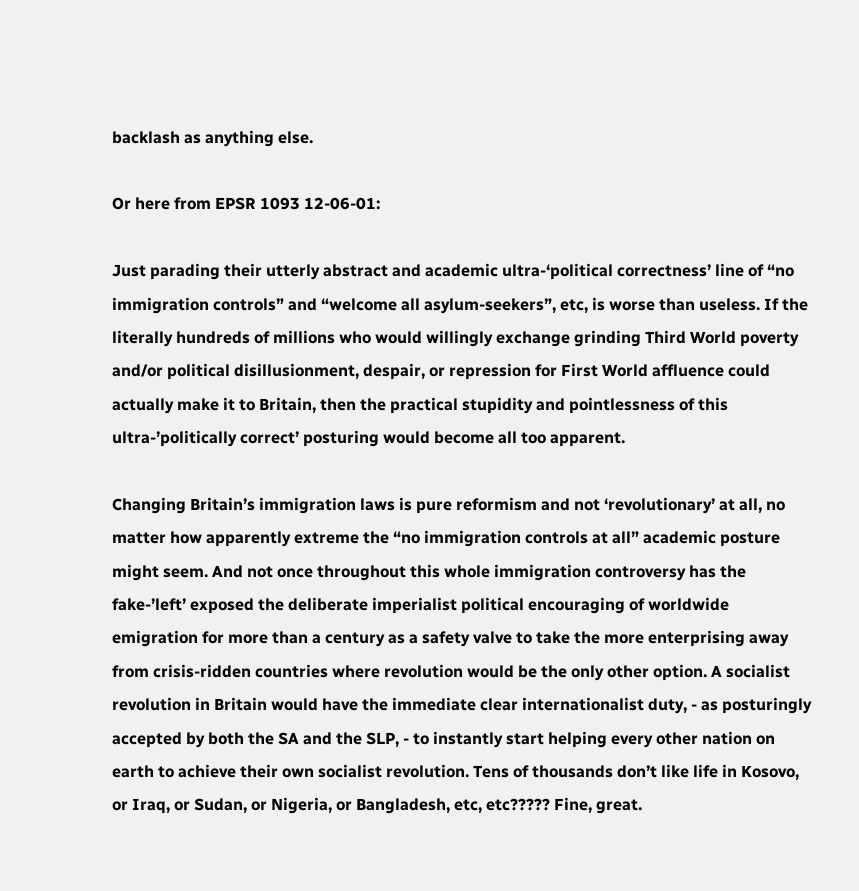backlash as anything else.

Or here from EPSR 1093 12-06-01:

Just parading their utterly abstract and academic ultra-‘political correctness’ line of “no immigration controls” and “welcome all asylum-seekers”, etc, is worse than useless. If the literally hundreds of millions who would willingly exchange grinding Third World poverty and/or political disillusionment, despair, or repression for First World affluence could actually make it to Britain, then the practical stupidity and pointlessness of this ultra-’politically correct’ posturing would become all too apparent.

Changing Britain’s immigration laws is pure reformism and not ‘revolutionary’ at all, no matter how apparently extreme the “no immigration controls at all” academic posture might seem. And not once throughout this whole immigration controversy has the fake-’left’ exposed the deliberate imperialist political encouraging of worldwide emigration for more than a century as a safety valve to take the more enterprising away from crisis-ridden countries where revolution would be the only other option. A socialist revolution in Britain would have the immediate clear internationalist duty, - as posturingly accepted by both the SA and the SLP, - to instantly start helping every other nation on earth to achieve their own socialist revolution. Tens of thousands don’t like life in Kosovo, or Iraq, or Sudan, or Nigeria, or Bangladesh, etc, etc????? Fine, great.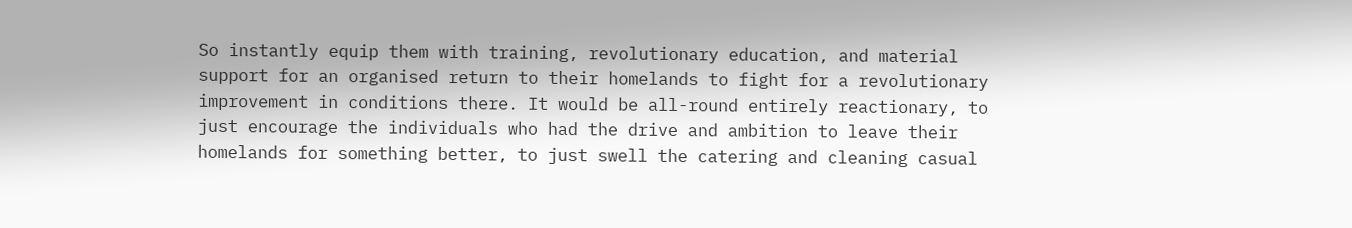So instantly equip them with training, revolutionary education, and material support for an organised return to their homelands to fight for a revolutionary improvement in conditions there. It would be all-round entirely reactionary, to just encourage the individuals who had the drive and ambition to leave their homelands for something better, to just swell the catering and cleaning casual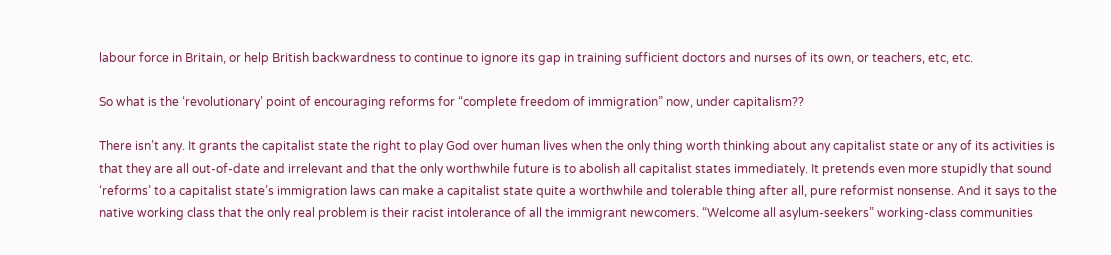labour force in Britain, or help British backwardness to continue to ignore its gap in training sufficient doctors and nurses of its own, or teachers, etc, etc.

So what is the ‘revolutionary’ point of encouraging reforms for “complete freedom of immigration” now, under capitalism??

There isn’t any. It grants the capitalist state the right to play God over human lives when the only thing worth thinking about any capitalist state or any of its activities is that they are all out-of-date and irrelevant and that the only worthwhile future is to abolish all capitalist states immediately. It pretends even more stupidly that sound ‘reforms’ to a capitalist state’s immigration laws can make a capitalist state quite a worthwhile and tolerable thing after all, pure reformist nonsense. And it says to the native working class that the only real problem is their racist intolerance of all the immigrant newcomers. “Welcome all asylum-seekers” working-class communities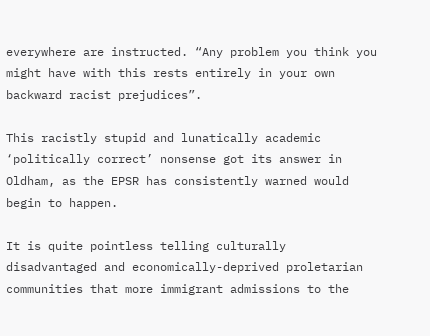everywhere are instructed. “Any problem you think you might have with this rests entirely in your own backward racist prejudices”.

This racistly stupid and lunatically academic ‘politically correct’ nonsense got its answer in Oldham, as the EPSR has consistently warned would begin to happen.

It is quite pointless telling culturally disadvantaged and economically-deprived proletarian communities that more immigrant admissions to the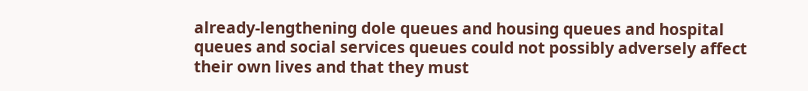already-lengthening dole queues and housing queues and hospital queues and social services queues could not possibly adversely affect their own lives and that they must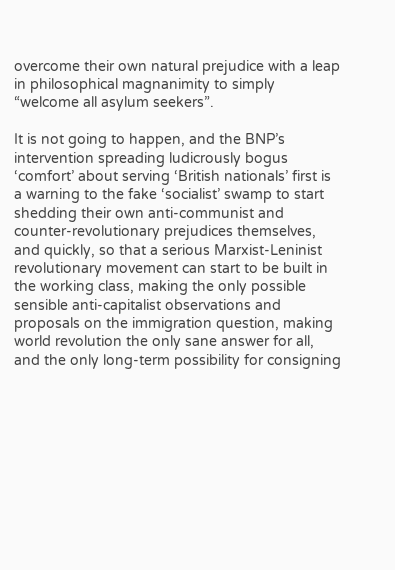overcome their own natural prejudice with a leap in philosophical magnanimity to simply “welcome all asylum seekers”.

It is not going to happen, and the BNP’s intervention spreading ludicrously bogus ‘comfort’ about serving ‘British nationals’ first is a warning to the fake ‘socialist’ swamp to start shedding their own anti-communist and counter-revolutionary prejudices themselves, and quickly, so that a serious Marxist-Leninist revolutionary movement can start to be built in the working class, making the only possible sensible anti-capitalist observations and proposals on the immigration question, making world revolution the only sane answer for all, and the only long-term possibility for consigning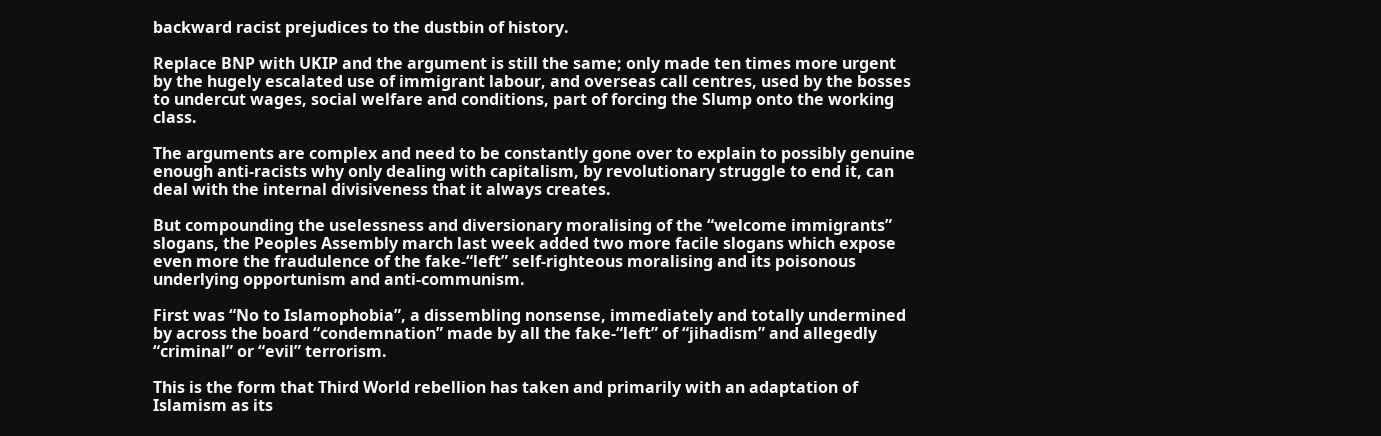backward racist prejudices to the dustbin of history.

Replace BNP with UKIP and the argument is still the same; only made ten times more urgent by the hugely escalated use of immigrant labour, and overseas call centres, used by the bosses to undercut wages, social welfare and conditions, part of forcing the Slump onto the working class.

The arguments are complex and need to be constantly gone over to explain to possibly genuine enough anti-racists why only dealing with capitalism, by revolutionary struggle to end it, can deal with the internal divisiveness that it always creates.

But compounding the uselessness and diversionary moralising of the “welcome immigrants” slogans, the Peoples Assembly march last week added two more facile slogans which expose even more the fraudulence of the fake-“left” self-righteous moralising and its poisonous underlying opportunism and anti-communism.

First was “No to Islamophobia”, a dissembling nonsense, immediately and totally undermined by across the board “condemnation” made by all the fake-“left” of “jihadism” and allegedly “criminal” or “evil” terrorism.

This is the form that Third World rebellion has taken and primarily with an adaptation of Islamism as its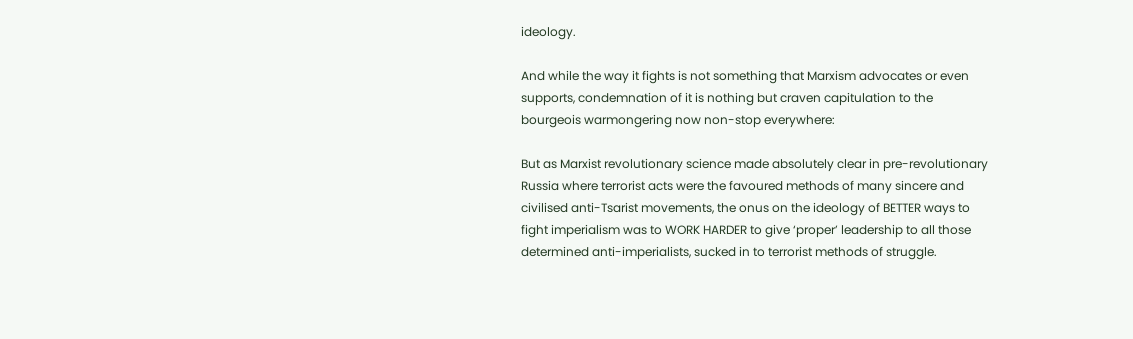ideology.

And while the way it fights is not something that Marxism advocates or even supports, condemnation of it is nothing but craven capitulation to the bourgeois warmongering now non-stop everywhere:

But as Marxist revolutionary science made absolutely clear in pre-revolutionary Russia where terrorist acts were the favoured methods of many sincere and civilised anti-Tsarist movements, the onus on the ideology of BETTER ways to fight imperialism was to WORK HARDER to give ‘proper’ leadership to all those determined anti-imperialists, sucked in to terrorist methods of struggle.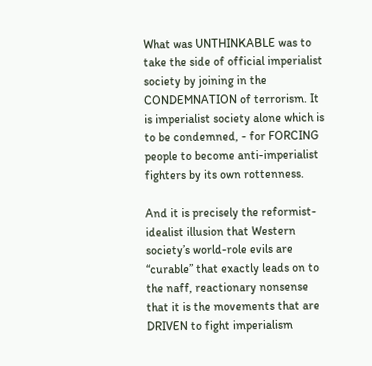What was UNTHINKABLE was to take the side of official imperialist society by joining in the CONDEMNATION of terrorism. It is imperialist society alone which is to be condemned, - for FORCING people to become anti-imperialist fighters by its own rottenness.

And it is precisely the reformist-idealist illusion that Western society’s world-role evils are “curable” that exactly leads on to the naff, reactionary nonsense that it is the movements that are DRIVEN to fight imperialism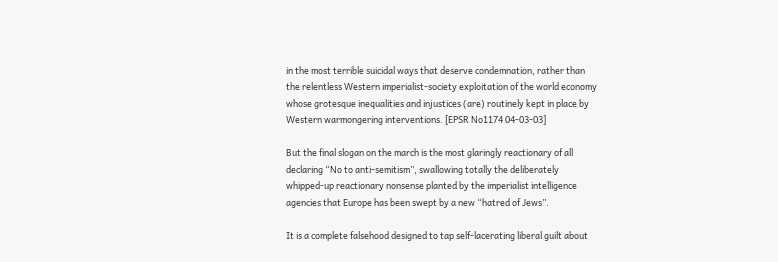in the most terrible suicidal ways that deserve condemnation, rather than the relentless Western imperialist-society exploitation of the world economy whose grotesque inequalities and injustices (are) routinely kept in place by Western warmongering interventions. [EPSR No1174 04-03-03]

But the final slogan on the march is the most glaringly reactionary of all declaring “No to anti-semitism”, swallowing totally the deliberately whipped-up reactionary nonsense planted by the imperialist intelligence agencies that Europe has been swept by a new “hatred of Jews”.

It is a complete falsehood designed to tap self-lacerating liberal guilt about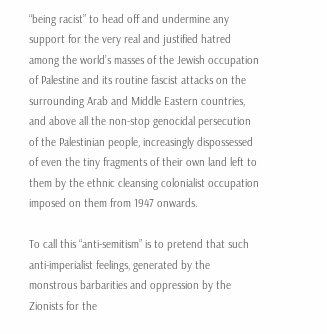“being racist” to head off and undermine any support for the very real and justified hatred among the world’s masses of the Jewish occupation of Palestine and its routine fascist attacks on the surrounding Arab and Middle Eastern countries, and above all the non-stop genocidal persecution of the Palestinian people, increasingly dispossessed of even the tiny fragments of their own land left to them by the ethnic cleansing colonialist occupation imposed on them from 1947 onwards.

To call this “anti-semitism” is to pretend that such anti-imperialist feelings, generated by the monstrous barbarities and oppression by the Zionists for the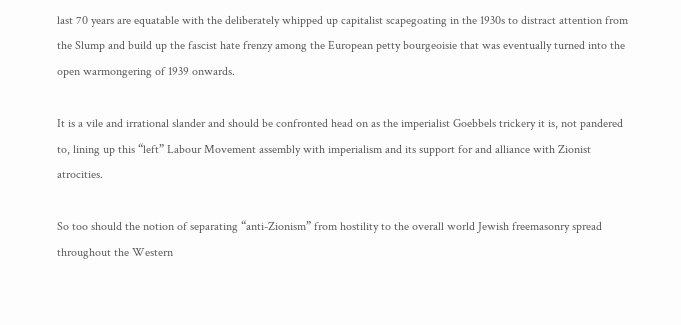last 70 years are equatable with the deliberately whipped up capitalist scapegoating in the 1930s to distract attention from the Slump and build up the fascist hate frenzy among the European petty bourgeoisie that was eventually turned into the open warmongering of 1939 onwards.

It is a vile and irrational slander and should be confronted head on as the imperialist Goebbels trickery it is, not pandered to, lining up this “left” Labour Movement assembly with imperialism and its support for and alliance with Zionist atrocities.

So too should the notion of separating “anti-Zionism” from hostility to the overall world Jewish freemasonry spread throughout the Western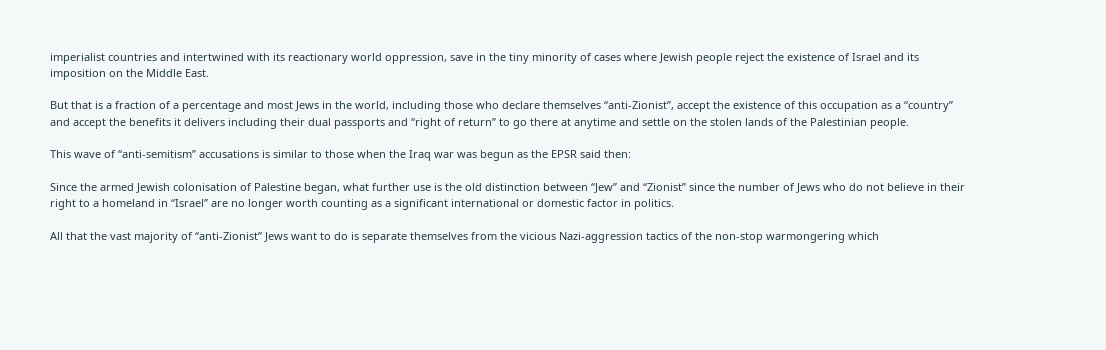imperialist countries and intertwined with its reactionary world oppression, save in the tiny minority of cases where Jewish people reject the existence of Israel and its imposition on the Middle East.

But that is a fraction of a percentage and most Jews in the world, including those who declare themselves “anti-Zionist”, accept the existence of this occupation as a “country” and accept the benefits it delivers including their dual passports and “right of return” to go there at anytime and settle on the stolen lands of the Palestinian people.

This wave of “anti-semitism” accusations is similar to those when the Iraq war was begun as the EPSR said then:

Since the armed Jewish colonisation of Palestine began, what further use is the old distinction between “Jew” and “Zionist” since the number of Jews who do not believe in their right to a homeland in “Israel” are no longer worth counting as a significant international or domestic factor in politics.

All that the vast majority of “anti-Zionist” Jews want to do is separate themselves from the vicious Nazi-aggression tactics of the non-stop warmongering which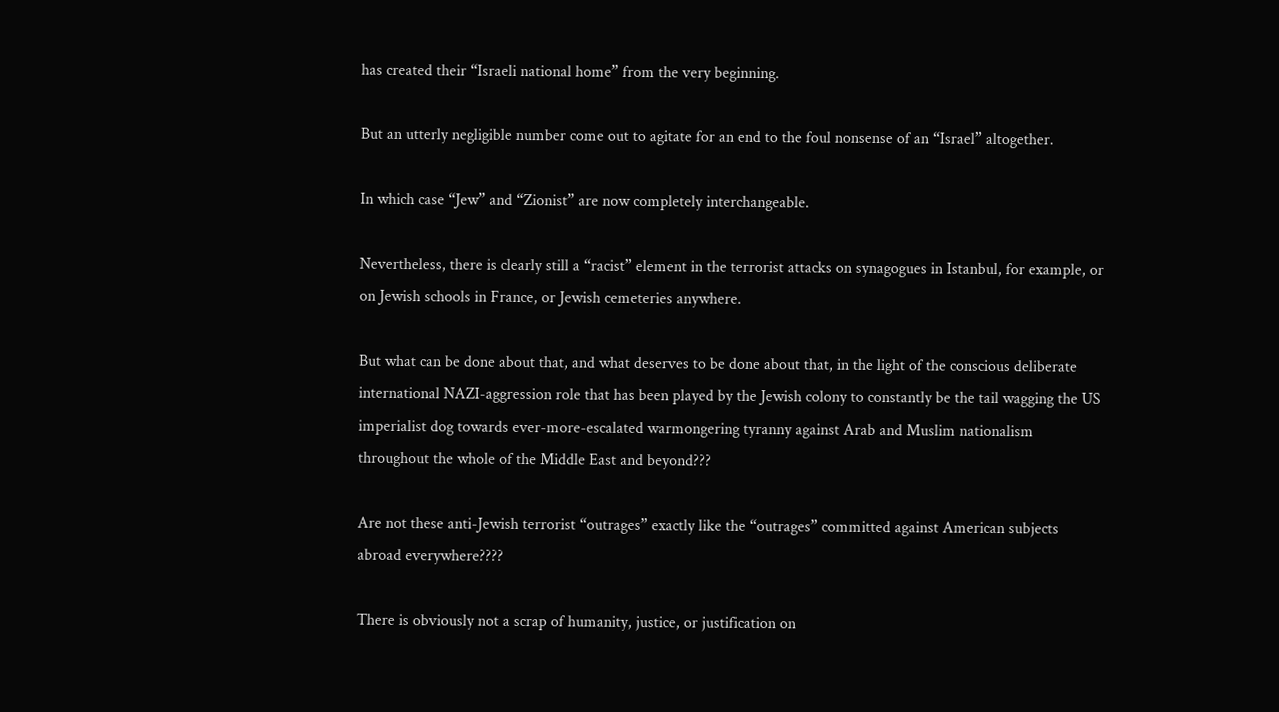has created their “Israeli national home” from the very beginning.

But an utterly negligible number come out to agitate for an end to the foul nonsense of an “Israel” altogether.

In which case “Jew” and “Zionist” are now completely interchangeable.

Nevertheless, there is clearly still a “racist” element in the terrorist attacks on synagogues in Istanbul, for example, or on Jewish schools in France, or Jewish cemeteries anywhere.

But what can be done about that, and what deserves to be done about that, in the light of the conscious deliberate international NAZI-aggression role that has been played by the Jewish colony to constantly be the tail wagging the US imperialist dog towards ever-more-escalated warmongering tyranny against Arab and Muslim nationalism throughout the whole of the Middle East and beyond???

Are not these anti-Jewish terrorist “outrages” exactly like the “outrages” committed against American subjects abroad everywhere????

There is obviously not a scrap of humanity, justice, or justification on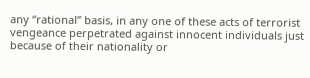any “rational” basis, in any one of these acts of terrorist vengeance perpetrated against innocent individuals just because of their nationality or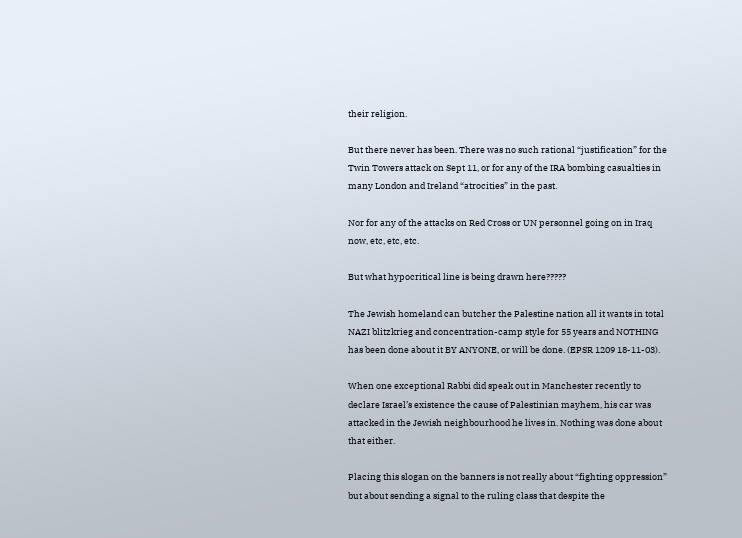their religion.

But there never has been. There was no such rational “justification” for the Twin Towers attack on Sept 11, or for any of the IRA bombing casualties in many London and Ireland “atrocities” in the past.

Nor for any of the attacks on Red Cross or UN personnel going on in Iraq now, etc, etc, etc.

But what hypocritical line is being drawn here?????

The Jewish homeland can butcher the Palestine nation all it wants in total NAZI blitzkrieg and concentration-camp style for 55 years and NOTHING has been done about it BY ANYONE, or will be done. (EPSR 1209 18-11-03).

When one exceptional Rabbi did speak out in Manchester recently to declare Israel’s existence the cause of Palestinian mayhem, his car was attacked in the Jewish neighbourhood he lives in. Nothing was done about that either.

Placing this slogan on the banners is not really about “fighting oppression” but about sending a signal to the ruling class that despite the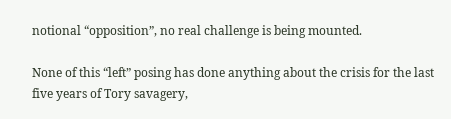notional “opposition”, no real challenge is being mounted.

None of this “left” posing has done anything about the crisis for the last five years of Tory savagery,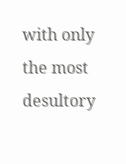with only the most desultory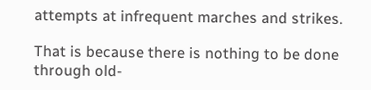attempts at infrequent marches and strikes.

That is because there is nothing to be done through old-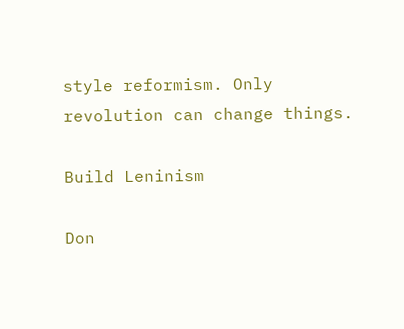style reformism. Only revolution can change things.

Build Leninism

Don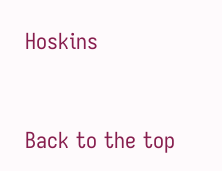Hoskins


Back to the top